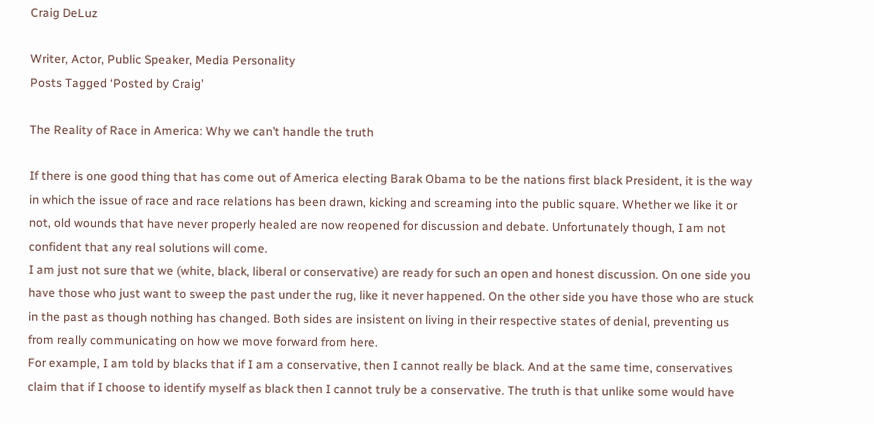Craig DeLuz

Writer, Actor, Public Speaker, Media Personality
Posts Tagged ‘Posted by Craig’

The Reality of Race in America: Why we can’t handle the truth

If there is one good thing that has come out of America electing Barak Obama to be the nations first black President, it is the way in which the issue of race and race relations has been drawn, kicking and screaming into the public square. Whether we like it or not, old wounds that have never properly healed are now reopened for discussion and debate. Unfortunately though, I am not confident that any real solutions will come.
I am just not sure that we (white, black, liberal or conservative) are ready for such an open and honest discussion. On one side you have those who just want to sweep the past under the rug, like it never happened. On the other side you have those who are stuck in the past as though nothing has changed. Both sides are insistent on living in their respective states of denial, preventing us from really communicating on how we move forward from here.
For example, I am told by blacks that if I am a conservative, then I cannot really be black. And at the same time, conservatives claim that if I choose to identify myself as black then I cannot truly be a conservative. The truth is that unlike some would have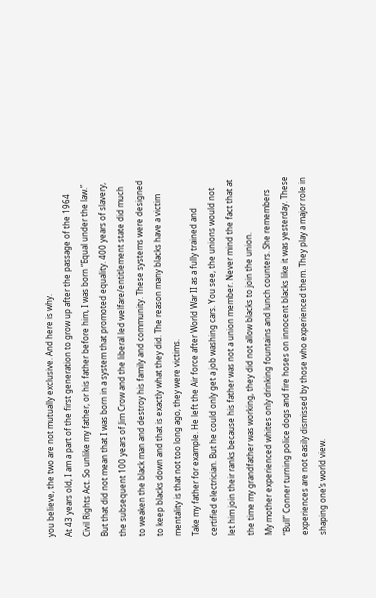you believe, the two are not mutually exclusive. And here is why.
At 43 years old, I am a part of the first generation to grow up after the passage of the 1964 Civil Rights Act. So unlike my father, or his father before him, I was born “Equal under the law.” But that did not mean that I was born in a system that promoted equality. 400 years of slavery, the subsequent 100 years of Jim Crow and the liberal led welfare/entitlement state did much to weaken the black man and destroy his family and community. These systems were designed to keep blacks down and that is exactly what they did. The reason many blacks have a victim mentality is that not too long ago, they were victims.
Take my father for example. He left the Air force after World War II as a fully trained and certified electrician. But he could only get a job washing cars. You see, the unions would not let him join their ranks because his father was not a union member. Never mind the fact that at the time my grandfather was working, they did not allow blacks to join the union.
My mother experienced whites only drinking fountains and lunch counters. She remembers “Bull” Conner turning police dogs and fire hoses on innocent blacks like it was yesterday. These experiences are not easily dismissed by those who experienced them. They play a major role in shaping one’s world view.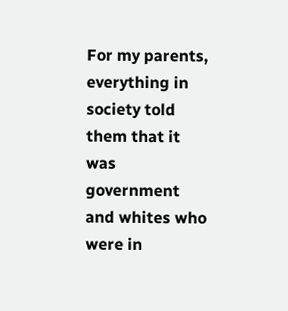For my parents, everything in society told them that it was government and whites who were in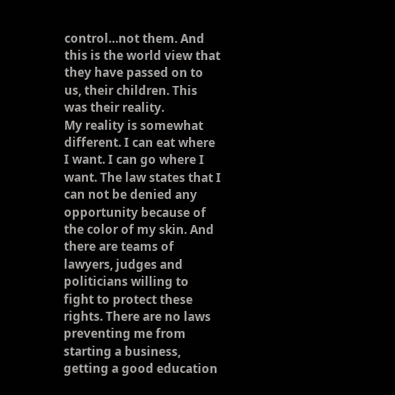control…not them. And this is the world view that they have passed on to us, their children. This was their reality.
My reality is somewhat different. I can eat where I want. I can go where I want. The law states that I can not be denied any opportunity because of the color of my skin. And there are teams of lawyers, judges and politicians willing to fight to protect these rights. There are no laws preventing me from starting a business, getting a good education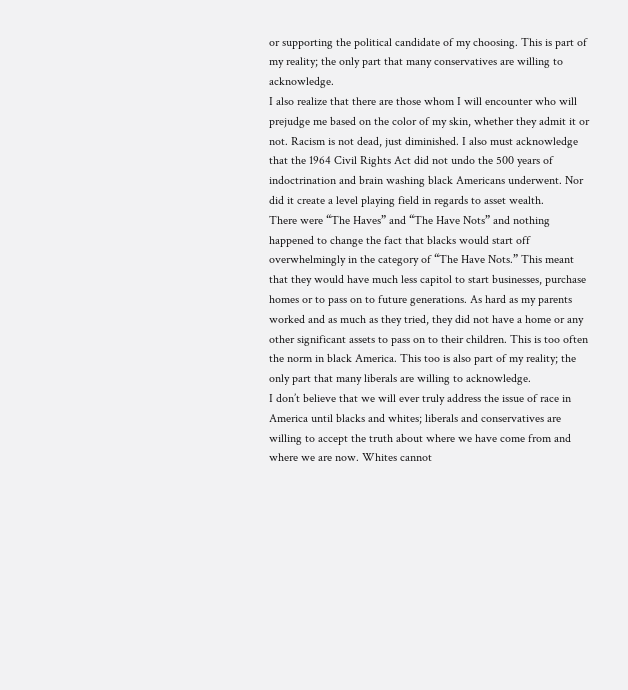or supporting the political candidate of my choosing. This is part of my reality; the only part that many conservatives are willing to acknowledge.
I also realize that there are those whom I will encounter who will prejudge me based on the color of my skin, whether they admit it or not. Racism is not dead, just diminished. I also must acknowledge that the 1964 Civil Rights Act did not undo the 500 years of indoctrination and brain washing black Americans underwent. Nor did it create a level playing field in regards to asset wealth.
There were “The Haves” and “The Have Nots” and nothing happened to change the fact that blacks would start off overwhelmingly in the category of “The Have Nots.” This meant that they would have much less capitol to start businesses, purchase homes or to pass on to future generations. As hard as my parents worked and as much as they tried, they did not have a home or any other significant assets to pass on to their children. This is too often the norm in black America. This too is also part of my reality; the only part that many liberals are willing to acknowledge.
I don’t believe that we will ever truly address the issue of race in America until blacks and whites; liberals and conservatives are willing to accept the truth about where we have come from and where we are now. Whites cannot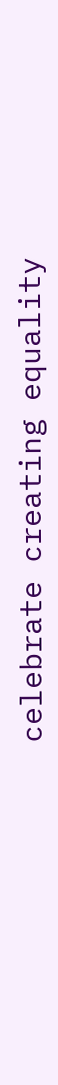celebrate creating equality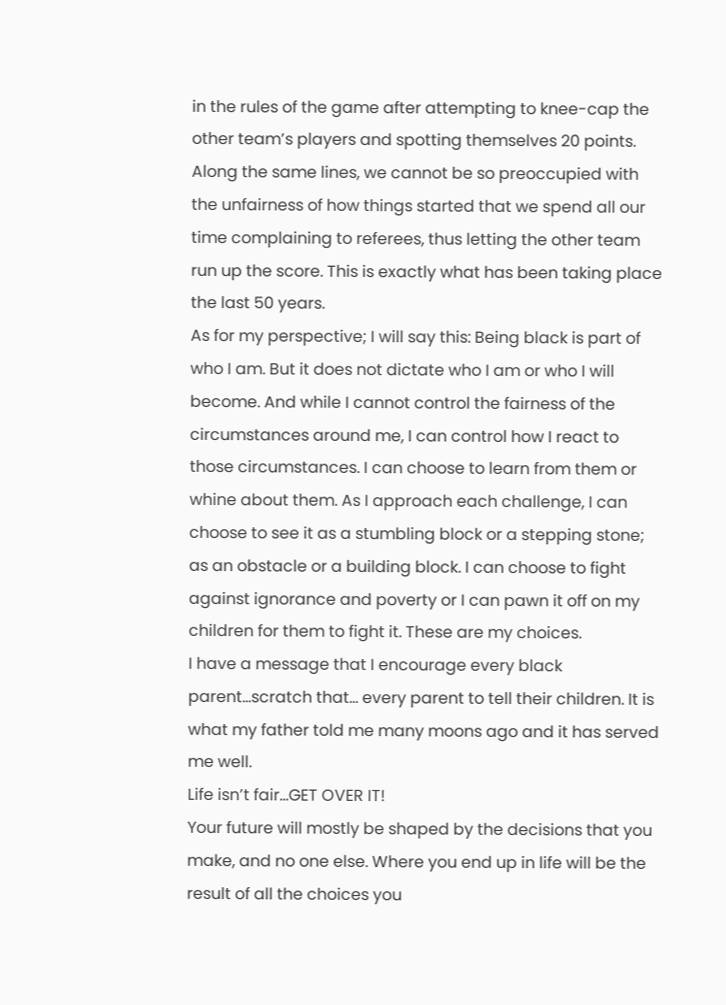in the rules of the game after attempting to knee-cap the other team’s players and spotting themselves 20 points. Along the same lines, we cannot be so preoccupied with the unfairness of how things started that we spend all our time complaining to referees, thus letting the other team run up the score. This is exactly what has been taking place the last 50 years.
As for my perspective; I will say this: Being black is part of who I am. But it does not dictate who I am or who I will become. And while I cannot control the fairness of the circumstances around me, I can control how I react to those circumstances. I can choose to learn from them or whine about them. As I approach each challenge, I can choose to see it as a stumbling block or a stepping stone; as an obstacle or a building block. I can choose to fight against ignorance and poverty or I can pawn it off on my children for them to fight it. These are my choices.
I have a message that I encourage every black parent…scratch that… every parent to tell their children. It is what my father told me many moons ago and it has served me well.
Life isn’t fair…GET OVER IT!
Your future will mostly be shaped by the decisions that you make, and no one else. Where you end up in life will be the result of all the choices you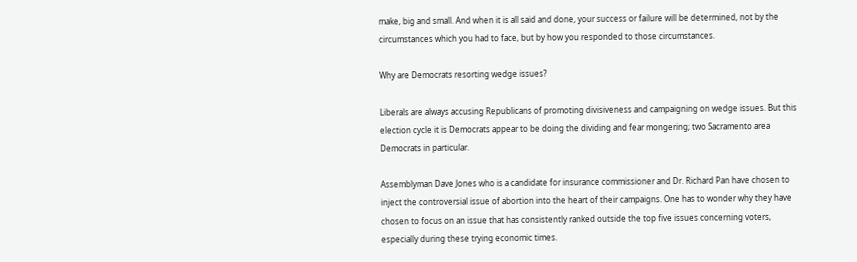make, big and small. And when it is all said and done, your success or failure will be determined, not by the circumstances which you had to face, but by how you responded to those circumstances.

Why are Democrats resorting wedge issues?

Liberals are always accusing Republicans of promoting divisiveness and campaigning on wedge issues. But this election cycle it is Democrats appear to be doing the dividing and fear mongering; two Sacramento area Democrats in particular.

Assemblyman Dave Jones who is a candidate for insurance commissioner and Dr. Richard Pan have chosen to inject the controversial issue of abortion into the heart of their campaigns. One has to wonder why they have chosen to focus on an issue that has consistently ranked outside the top five issues concerning voters, especially during these trying economic times.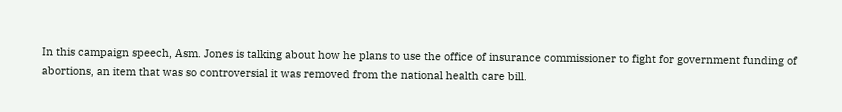In this campaign speech, Asm. Jones is talking about how he plans to use the office of insurance commissioner to fight for government funding of abortions, an item that was so controversial it was removed from the national health care bill.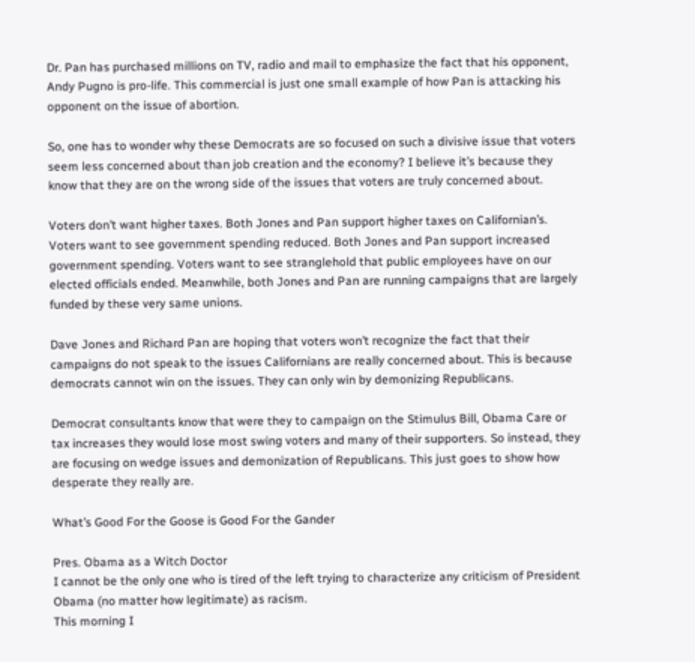Dr. Pan has purchased millions on TV, radio and mail to emphasize the fact that his opponent, Andy Pugno is pro-life. This commercial is just one small example of how Pan is attacking his opponent on the issue of abortion.

So, one has to wonder why these Democrats are so focused on such a divisive issue that voters seem less concerned about than job creation and the economy? I believe it’s because they know that they are on the wrong side of the issues that voters are truly concerned about.

Voters don’t want higher taxes. Both Jones and Pan support higher taxes on Californian’s. Voters want to see government spending reduced. Both Jones and Pan support increased government spending. Voters want to see stranglehold that public employees have on our elected officials ended. Meanwhile, both Jones and Pan are running campaigns that are largely funded by these very same unions.

Dave Jones and Richard Pan are hoping that voters won’t recognize the fact that their campaigns do not speak to the issues Californians are really concerned about. This is because democrats cannot win on the issues. They can only win by demonizing Republicans.

Democrat consultants know that were they to campaign on the Stimulus Bill, Obama Care or tax increases they would lose most swing voters and many of their supporters. So instead, they are focusing on wedge issues and demonization of Republicans. This just goes to show how desperate they really are.

What’s Good For the Goose is Good For the Gander

Pres. Obama as a Witch Doctor
I cannot be the only one who is tired of the left trying to characterize any criticism of President Obama (no matter how legitimate) as racism.
This morning I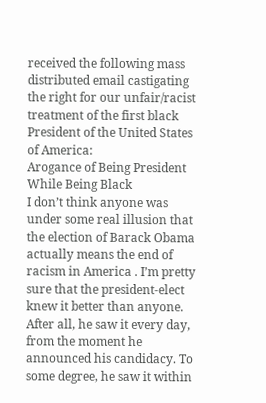received the following mass distributed email castigating the right for our unfair/racist treatment of the first black President of the United States of America:
Arogance of Being President While Being Black
I don’t think anyone was under some real illusion that the election of Barack Obama actually means the end of racism in America . I’m pretty sure that the president-elect knew it better than anyone. After all, he saw it every day, from the moment he announced his candidacy. To some degree, he saw it within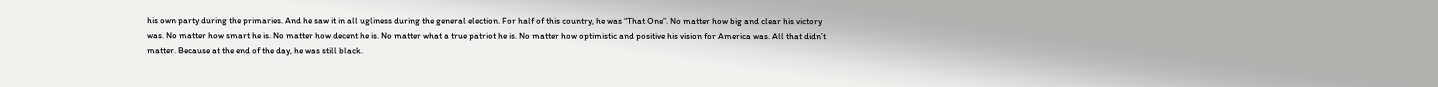his own party during the primaries. And he saw it in all ugliness during the general election. For half of this country, he was “That One”. No matter how big and clear his victory was. No matter how smart he is. No matter how decent he is. No matter what a true patriot he is. No matter how optimistic and positive his vision for America was. All that didn’t matter. Because at the end of the day, he was still black.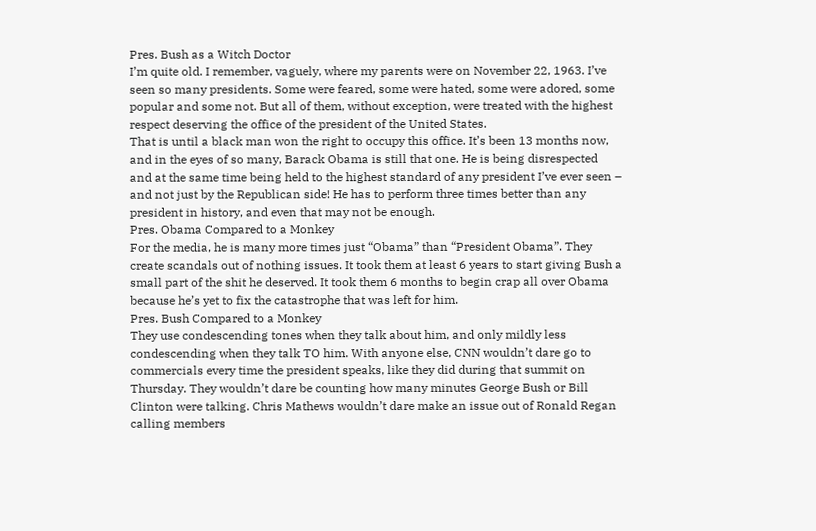Pres. Bush as a Witch Doctor
I’m quite old. I remember, vaguely, where my parents were on November 22, 1963. I’ve seen so many presidents. Some were feared, some were hated, some were adored, some popular and some not. But all of them, without exception, were treated with the highest respect deserving the office of the president of the United States.
That is until a black man won the right to occupy this office. It’s been 13 months now, and in the eyes of so many, Barack Obama is still that one. He is being disrespected and at the same time being held to the highest standard of any president I’ve ever seen – and not just by the Republican side! He has to perform three times better than any president in history, and even that may not be enough.
Pres. Obama Compared to a Monkey
For the media, he is many more times just “Obama” than “President Obama”. They create scandals out of nothing issues. It took them at least 6 years to start giving Bush a small part of the shit he deserved. It took them 6 months to begin crap all over Obama because he’s yet to fix the catastrophe that was left for him.
Pres. Bush Compared to a Monkey
They use condescending tones when they talk about him, and only mildly less condescending when they talk TO him. With anyone else, CNN wouldn’t dare go to commercials every time the president speaks, like they did during that summit on Thursday. They wouldn’t dare be counting how many minutes George Bush or Bill Clinton were talking. Chris Mathews wouldn’t dare make an issue out of Ronald Regan calling members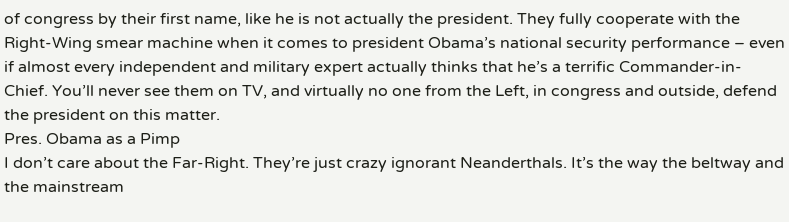of congress by their first name, like he is not actually the president. They fully cooperate with the Right-Wing smear machine when it comes to president Obama’s national security performance – even if almost every independent and military expert actually thinks that he’s a terrific Commander-in-Chief. You’ll never see them on TV, and virtually no one from the Left, in congress and outside, defend the president on this matter.
Pres. Obama as a Pimp
I don’t care about the Far-Right. They’re just crazy ignorant Neanderthals. It’s the way the beltway and the mainstream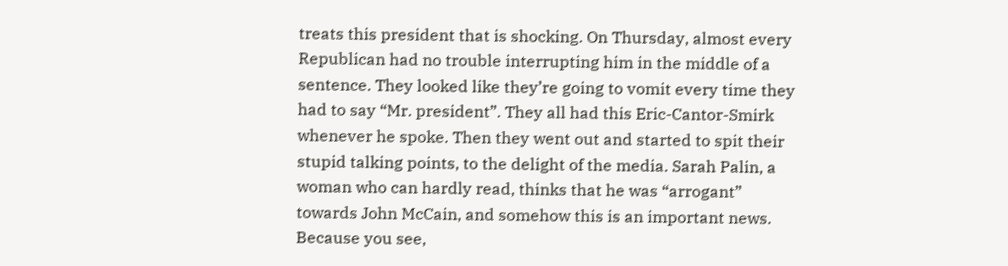treats this president that is shocking. On Thursday, almost every Republican had no trouble interrupting him in the middle of a sentence. They looked like they’re going to vomit every time they had to say “Mr. president”. They all had this Eric-Cantor-Smirk whenever he spoke. Then they went out and started to spit their stupid talking points, to the delight of the media. Sarah Palin, a woman who can hardly read, thinks that he was “arrogant” towards John McCain, and somehow this is an important news. Because you see,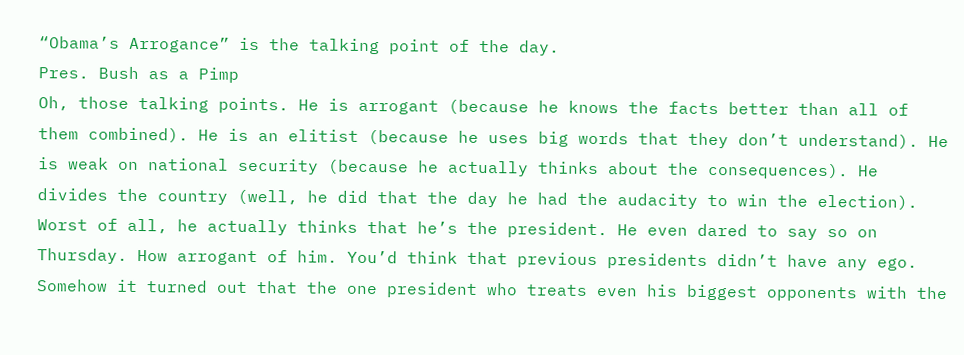“Obama’s Arrogance” is the talking point of the day.
Pres. Bush as a Pimp
Oh, those talking points. He is arrogant (because he knows the facts better than all of them combined). He is an elitist (because he uses big words that they don’t understand). He is weak on national security (because he actually thinks about the consequences). He divides the country (well, he did that the day he had the audacity to win the election). Worst of all, he actually thinks that he’s the president. He even dared to say so on Thursday. How arrogant of him. You’d think that previous presidents didn’t have any ego. Somehow it turned out that the one president who treats even his biggest opponents with the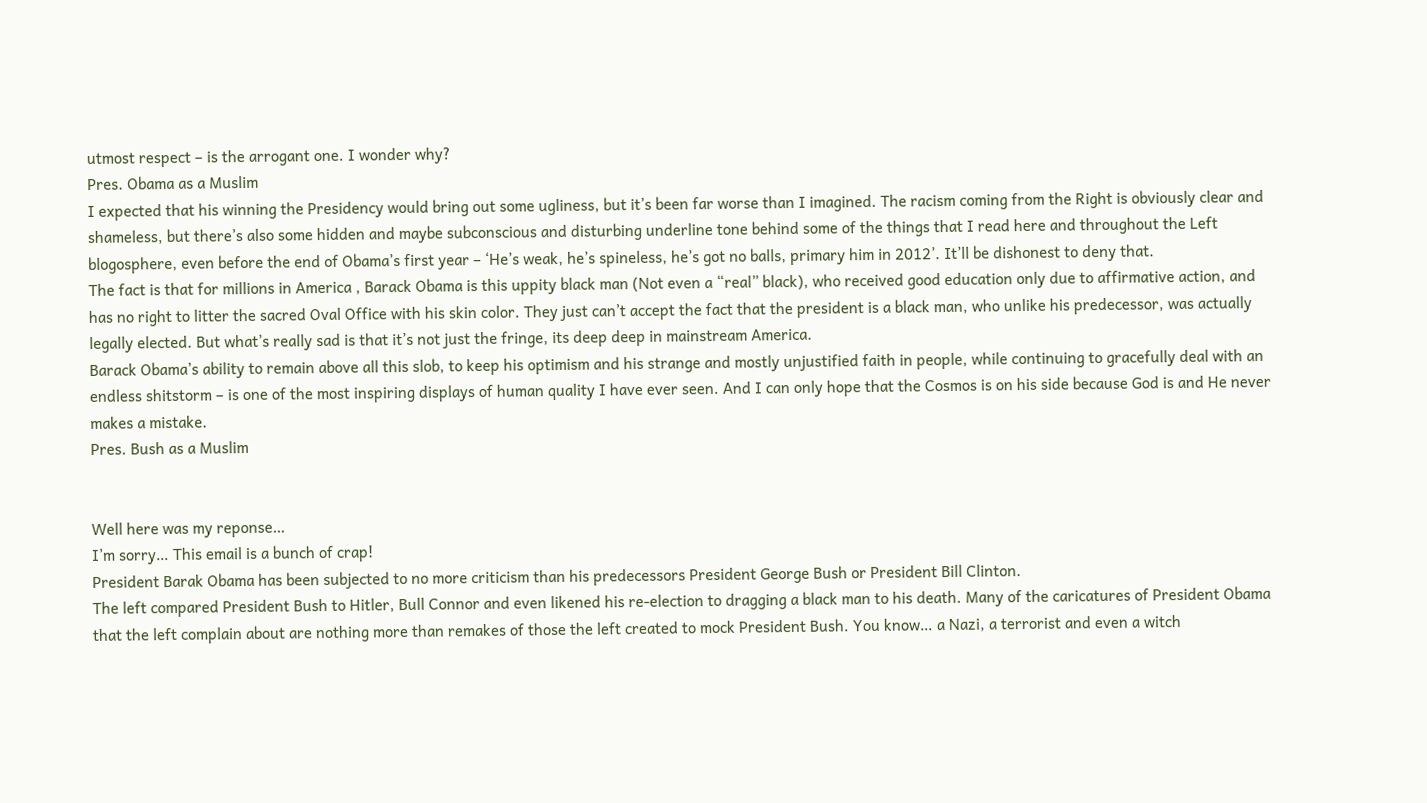utmost respect – is the arrogant one. I wonder why?
Pres. Obama as a Muslim
I expected that his winning the Presidency would bring out some ugliness, but it’s been far worse than I imagined. The racism coming from the Right is obviously clear and shameless, but there’s also some hidden and maybe subconscious and disturbing underline tone behind some of the things that I read here and throughout the Left blogosphere, even before the end of Obama’s first year – ‘He’s weak, he’s spineless, he’s got no balls, primary him in 2012’. It’ll be dishonest to deny that.
The fact is that for millions in America , Barack Obama is this uppity black man (Not even a “real” black), who received good education only due to affirmative action, and has no right to litter the sacred Oval Office with his skin color. They just can’t accept the fact that the president is a black man, who unlike his predecessor, was actually legally elected. But what’s really sad is that it’s not just the fringe, its deep deep in mainstream America.
Barack Obama’s ability to remain above all this slob, to keep his optimism and his strange and mostly unjustified faith in people, while continuing to gracefully deal with an endless shitstorm – is one of the most inspiring displays of human quality I have ever seen. And I can only hope that the Cosmos is on his side because God is and He never makes a mistake.
Pres. Bush as a Muslim


Well here was my reponse…
I’m sorry… This email is a bunch of crap!
President Barak Obama has been subjected to no more criticism than his predecessors President George Bush or President Bill Clinton.
The left compared President Bush to Hitler, Bull Connor and even likened his re-election to dragging a black man to his death. Many of the caricatures of President Obama that the left complain about are nothing more than remakes of those the left created to mock President Bush. You know… a Nazi, a terrorist and even a witch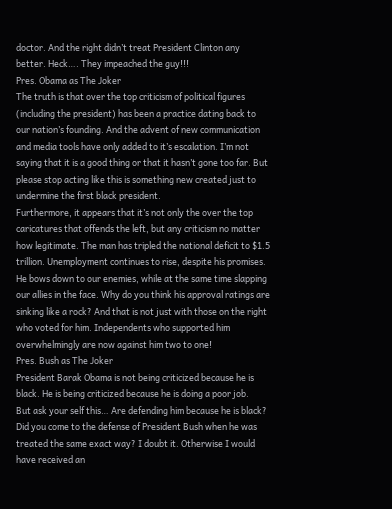doctor. And the right didn’t treat President Clinton any better. Heck…. They impeached the guy!!!
Pres. Obama as The Joker
The truth is that over the top criticism of political figures (including the president) has been a practice dating back to our nation’s founding. And the advent of new communication and media tools have only added to it’s escalation. I’m not saying that it is a good thing or that it hasn’t gone too far. But please stop acting like this is something new created just to undermine the first black president.
Furthermore, it appears that it’s not only the over the top caricatures that offends the left, but any criticism no matter how legitimate. The man has tripled the national deficit to $1.5 trillion. Unemployment continues to rise, despite his promises. He bows down to our enemies, while at the same time slapping our allies in the face. Why do you think his approval ratings are sinking like a rock? And that is not just with those on the right who voted for him. Independents who supported him overwhelmingly are now against him two to one!
Pres. Bush as The Joker
President Barak Obama is not being criticized because he is black. He is being criticized because he is doing a poor job.
But ask your self this… Are defending him because he is black? Did you come to the defense of President Bush when he was treated the same exact way? I doubt it. Otherwise I would have received an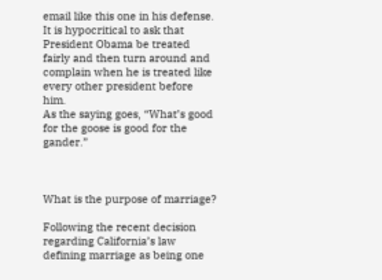email like this one in his defense.
It is hypocritical to ask that President Obama be treated fairly and then turn around and complain when he is treated like every other president before him.
As the saying goes, “What’s good for the goose is good for the gander.”



What is the purpose of marriage?

Following the recent decision regarding California’s law defining marriage as being one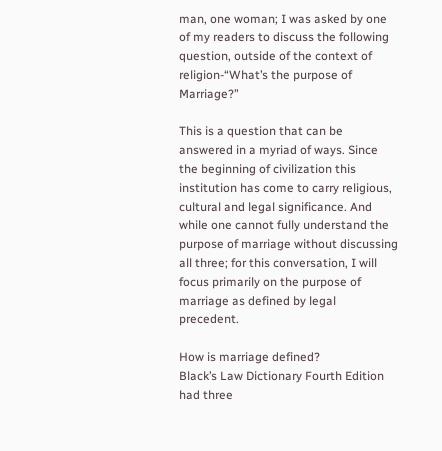man, one woman; I was asked by one of my readers to discuss the following question, outside of the context of religion-“What’s the purpose of Marriage?”

This is a question that can be answered in a myriad of ways. Since the beginning of civilization this institution has come to carry religious, cultural and legal significance. And while one cannot fully understand the purpose of marriage without discussing all three; for this conversation, I will focus primarily on the purpose of marriage as defined by legal precedent.

How is marriage defined?
Black’s Law Dictionary Fourth Edition had three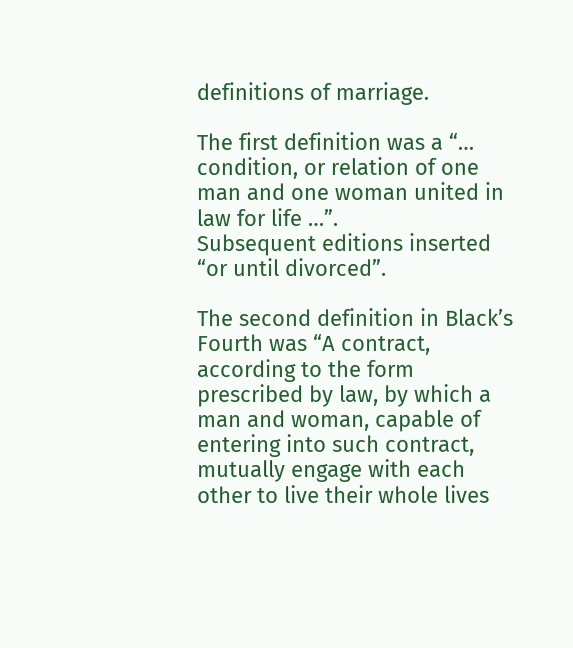definitions of marriage.

The first definition was a “… condition, or relation of one man and one woman united in law for life …”.
Subsequent editions inserted “or until divorced”.

The second definition in Black’s Fourth was “A contract, according to the form prescribed by law, by which a man and woman, capable of entering into such contract, mutually engage with each other to live their whole lives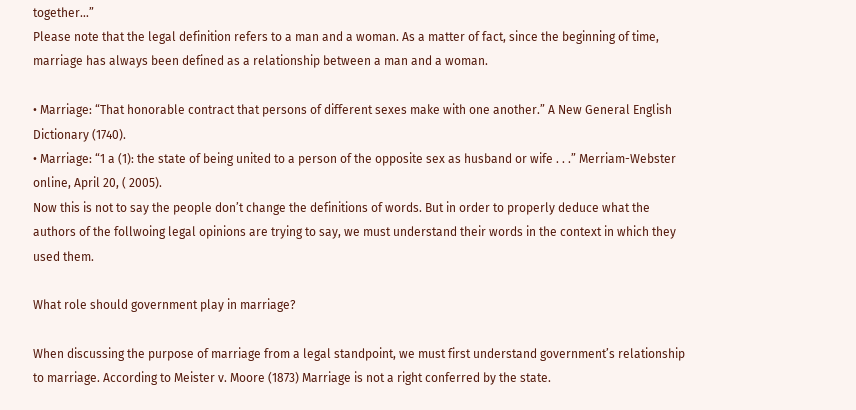together…”
Please note that the legal definition refers to a man and a woman. As a matter of fact, since the beginning of time, marriage has always been defined as a relationship between a man and a woman.

• Marriage: “That honorable contract that persons of different sexes make with one another.” A New General English Dictionary (1740).
• Marriage: “1 a (1): the state of being united to a person of the opposite sex as husband or wife . . .” Merriam-Webster online, April 20, ( 2005).
Now this is not to say the people don’t change the definitions of words. But in order to properly deduce what the authors of the follwoing legal opinions are trying to say, we must understand their words in the context in which they used them.

What role should government play in marriage?

When discussing the purpose of marriage from a legal standpoint, we must first understand government’s relationship to marriage. According to Meister v. Moore (1873) Marriage is not a right conferred by the state.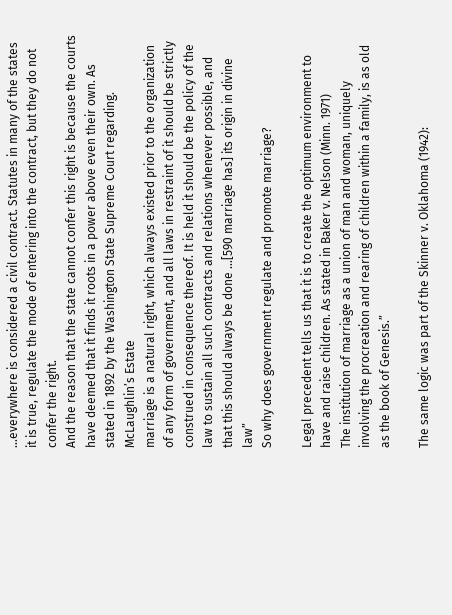…everywhere is considered a civil contract. Statutes in many of the states it is true, regulate the mode of entering into the contract, but they do not confer the right.
And the reason that the state cannot confer this right is because the courts have deemed that it finds it roots in a power above even their own. As stated in 1892 by the Washington State Supreme Court regarding. McLaughlin’s Estate
marriage is a natural right, which always existed prior to the organization of any form of government, and all laws in restraint of it should be strictly construed in consequence thereof. It is held it should be the policy of the law to sustain all such contracts and relations whenever possible, and that this should always be done …[590 marriage has] its origin in divine law”
So why does government regulate and promote marriage?

Legal precedent tells us that it is to create the optimum environment to have and raise children. As stated in Baker v. Nelson (Minn. 1971)
The institution of marriage as a union of man and woman, uniquely involving the procreation and rearing of children within a family, is as old as the book of Genesis.”

The same logic was part of the Skinner v. Oklahoma (1942):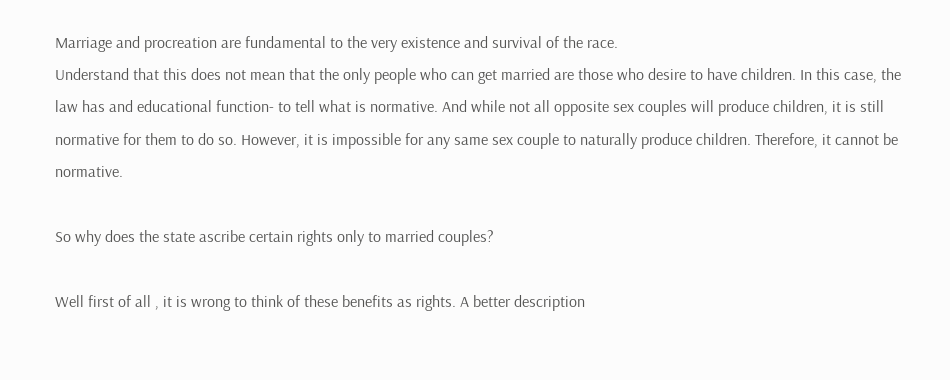Marriage and procreation are fundamental to the very existence and survival of the race.
Understand that this does not mean that the only people who can get married are those who desire to have children. In this case, the law has and educational function- to tell what is normative. And while not all opposite sex couples will produce children, it is still normative for them to do so. However, it is impossible for any same sex couple to naturally produce children. Therefore, it cannot be normative.

So why does the state ascribe certain rights only to married couples?

Well first of all , it is wrong to think of these benefits as rights. A better description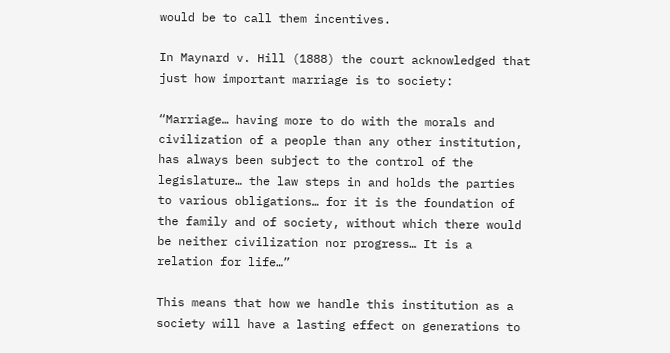would be to call them incentives.

In Maynard v. Hill (1888) the court acknowledged that just how important marriage is to society:

“Marriage… having more to do with the morals and civilization of a people than any other institution, has always been subject to the control of the legislature… the law steps in and holds the parties to various obligations… for it is the foundation of the family and of society, without which there would be neither civilization nor progress… It is a relation for life…”

This means that how we handle this institution as a society will have a lasting effect on generations to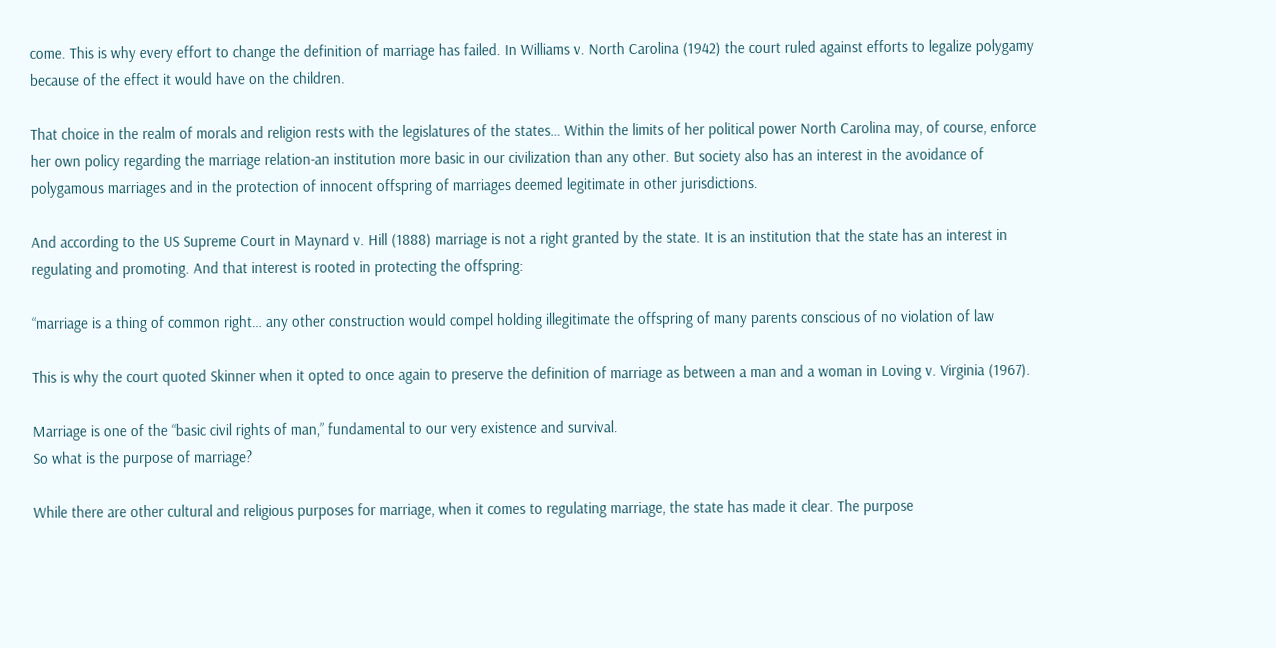come. This is why every effort to change the definition of marriage has failed. In Williams v. North Carolina (1942) the court ruled against efforts to legalize polygamy because of the effect it would have on the children.

That choice in the realm of morals and religion rests with the legislatures of the states… Within the limits of her political power North Carolina may, of course, enforce her own policy regarding the marriage relation-an institution more basic in our civilization than any other. But society also has an interest in the avoidance of polygamous marriages and in the protection of innocent offspring of marriages deemed legitimate in other jurisdictions.

And according to the US Supreme Court in Maynard v. Hill (1888) marriage is not a right granted by the state. It is an institution that the state has an interest in regulating and promoting. And that interest is rooted in protecting the offspring:

“marriage is a thing of common right… any other construction would compel holding illegitimate the offspring of many parents conscious of no violation of law

This is why the court quoted Skinner when it opted to once again to preserve the definition of marriage as between a man and a woman in Loving v. Virginia (1967).

Marriage is one of the “basic civil rights of man,” fundamental to our very existence and survival.
So what is the purpose of marriage?

While there are other cultural and religious purposes for marriage, when it comes to regulating marriage, the state has made it clear. The purpose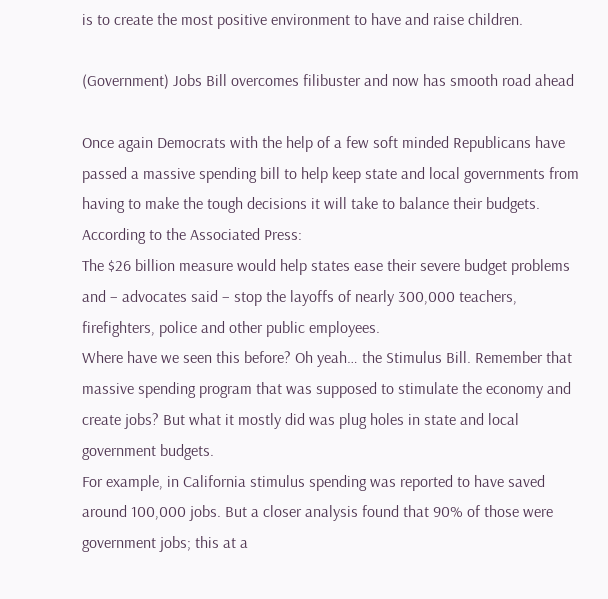is to create the most positive environment to have and raise children.

(Government) Jobs Bill overcomes filibuster and now has smooth road ahead

Once again Democrats with the help of a few soft minded Republicans have passed a massive spending bill to help keep state and local governments from having to make the tough decisions it will take to balance their budgets.
According to the Associated Press:
The $26 billion measure would help states ease their severe budget problems and – advocates said – stop the layoffs of nearly 300,000 teachers, firefighters, police and other public employees.
Where have we seen this before? Oh yeah… the Stimulus Bill. Remember that massive spending program that was supposed to stimulate the economy and create jobs? But what it mostly did was plug holes in state and local government budgets.
For example, in California stimulus spending was reported to have saved around 100,000 jobs. But a closer analysis found that 90% of those were government jobs; this at a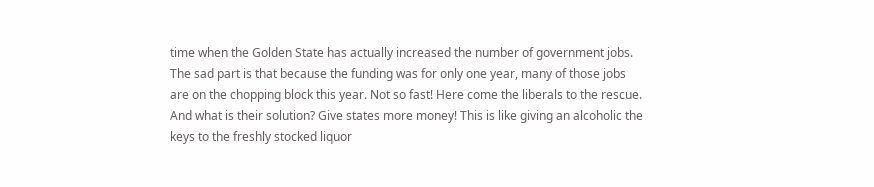time when the Golden State has actually increased the number of government jobs.
The sad part is that because the funding was for only one year, many of those jobs are on the chopping block this year. Not so fast! Here come the liberals to the rescue.
And what is their solution? Give states more money! This is like giving an alcoholic the keys to the freshly stocked liquor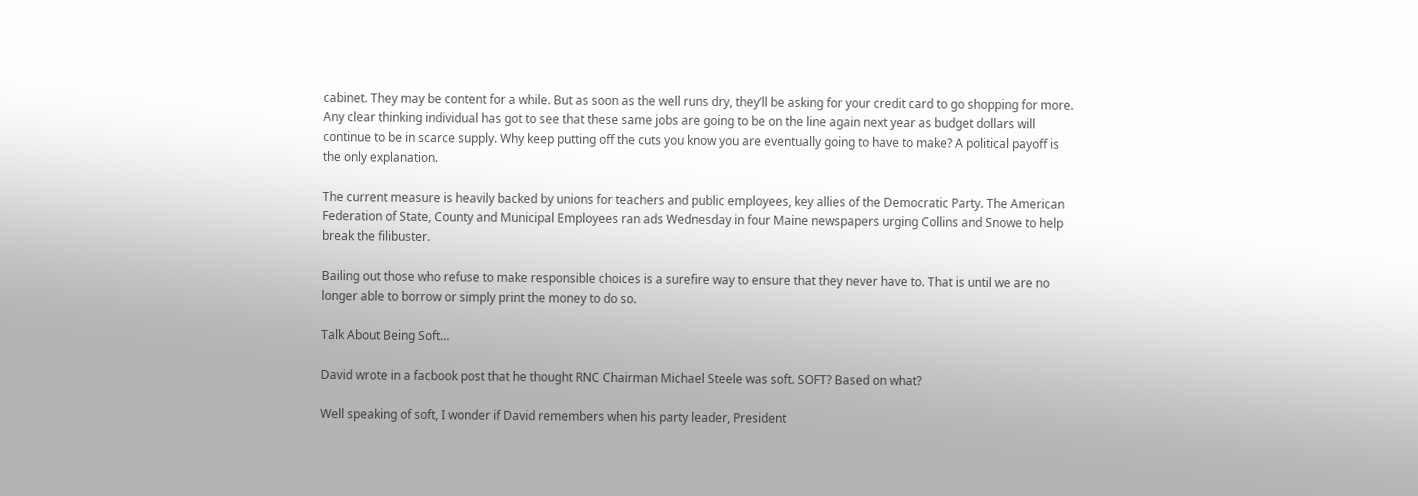cabinet. They may be content for a while. But as soon as the well runs dry, they’ll be asking for your credit card to go shopping for more.
Any clear thinking individual has got to see that these same jobs are going to be on the line again next year as budget dollars will continue to be in scarce supply. Why keep putting off the cuts you know you are eventually going to have to make? A political payoff is the only explanation.

The current measure is heavily backed by unions for teachers and public employees, key allies of the Democratic Party. The American Federation of State, County and Municipal Employees ran ads Wednesday in four Maine newspapers urging Collins and Snowe to help break the filibuster.

Bailing out those who refuse to make responsible choices is a surefire way to ensure that they never have to. That is until we are no longer able to borrow or simply print the money to do so.

Talk About Being Soft…

David wrote in a facbook post that he thought RNC Chairman Michael Steele was soft. SOFT? Based on what?

Well speaking of soft, I wonder if David remembers when his party leader, President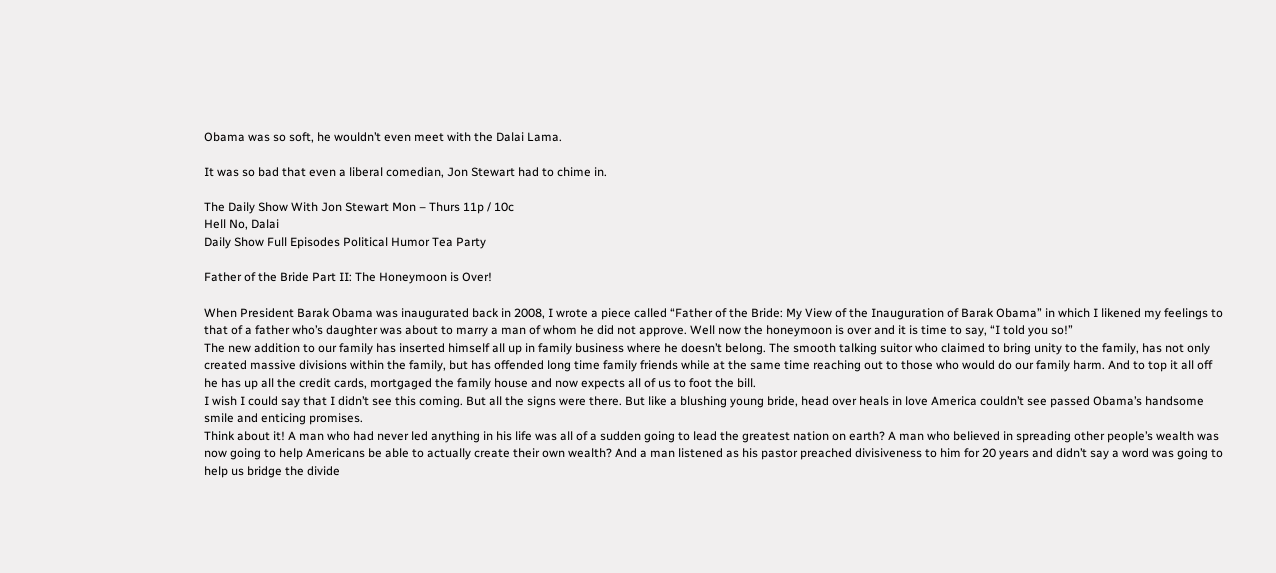Obama was so soft, he wouldn’t even meet with the Dalai Lama.

It was so bad that even a liberal comedian, Jon Stewart had to chime in.

The Daily Show With Jon Stewart Mon – Thurs 11p / 10c
Hell No, Dalai
Daily Show Full Episodes Political Humor Tea Party

Father of the Bride Part II: The Honeymoon is Over!

When President Barak Obama was inaugurated back in 2008, I wrote a piece called “Father of the Bride: My View of the Inauguration of Barak Obama” in which I likened my feelings to that of a father who’s daughter was about to marry a man of whom he did not approve. Well now the honeymoon is over and it is time to say, “I told you so!”
The new addition to our family has inserted himself all up in family business where he doesn’t belong. The smooth talking suitor who claimed to bring unity to the family, has not only created massive divisions within the family, but has offended long time family friends while at the same time reaching out to those who would do our family harm. And to top it all off he has up all the credit cards, mortgaged the family house and now expects all of us to foot the bill.
I wish I could say that I didn’t see this coming. But all the signs were there. But like a blushing young bride, head over heals in love America couldn’t see passed Obama’s handsome smile and enticing promises.
Think about it! A man who had never led anything in his life was all of a sudden going to lead the greatest nation on earth? A man who believed in spreading other people’s wealth was now going to help Americans be able to actually create their own wealth? And a man listened as his pastor preached divisiveness to him for 20 years and didn’t say a word was going to help us bridge the divide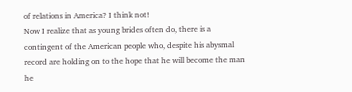of relations in America? I think not!
Now I realize that as young brides often do, there is a contingent of the American people who, despite his abysmal record are holding on to the hope that he will become the man he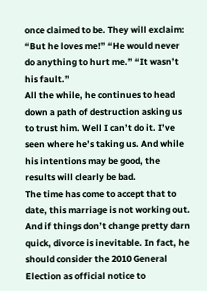once claimed to be. They will exclaim: “But he loves me!” “He would never do anything to hurt me.” “It wasn’t his fault.”
All the while, he continues to head down a path of destruction asking us to trust him. Well I can’t do it. I’ve seen where he’s taking us. And while his intentions may be good, the results will clearly be bad.
The time has come to accept that to date, this marriage is not working out. And if things don’t change pretty darn quick, divorce is inevitable. In fact, he should consider the 2010 General Election as official notice to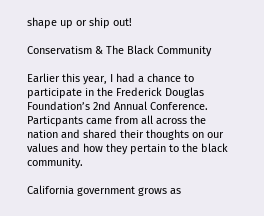shape up or ship out!

Conservatism & The Black Community

Earlier this year, I had a chance to participate in the Frederick Douglas Foundation’s 2nd Annual Conference. Particpants came from all across the nation and shared their thoughts on our values and how they pertain to the black community.

California government grows as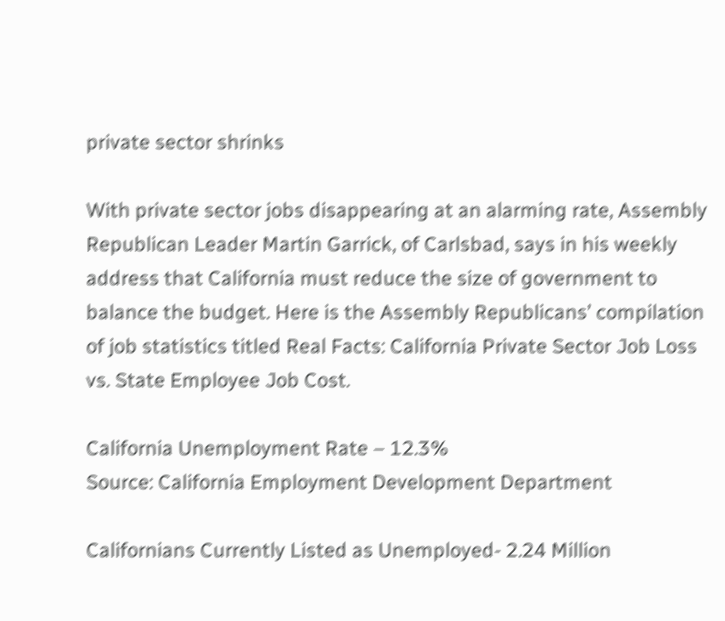private sector shrinks

With private sector jobs disappearing at an alarming rate, Assembly Republican Leader Martin Garrick, of Carlsbad, says in his weekly address that California must reduce the size of government to balance the budget. Here is the Assembly Republicans’ compilation of job statistics titled Real Facts: California Private Sector Job Loss vs. State Employee Job Cost.

California Unemployment Rate – 12.3%
Source: California Employment Development Department

Californians Currently Listed as Unemployed- 2.24 Million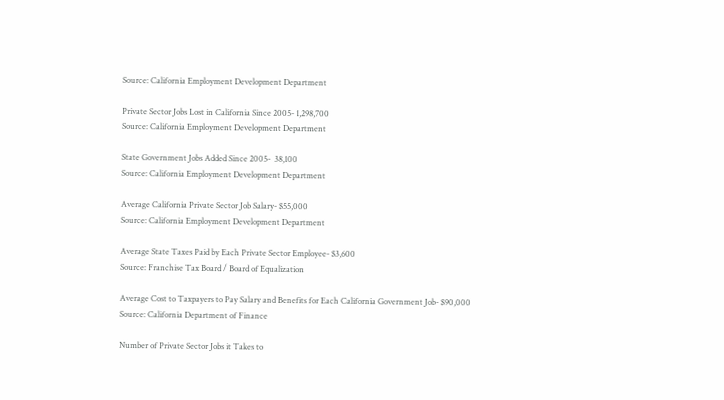Source: California Employment Development Department

Private Sector Jobs Lost in California Since 2005- 1,298,700
Source: California Employment Development Department

State Government Jobs Added Since 2005-  38,100
Source: California Employment Development Department

Average California Private Sector Job Salary- $55,000
Source: California Employment Development Department

Average State Taxes Paid by Each Private Sector Employee- $3,600
Source: Franchise Tax Board / Board of Equalization

Average Cost to Taxpayers to Pay Salary and Benefits for Each California Government Job- $90,000
Source: California Department of Finance

Number of Private Sector Jobs it Takes to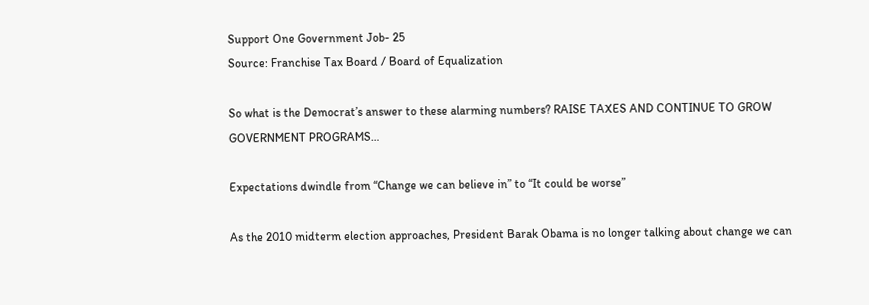Support One Government Job- 25
Source: Franchise Tax Board / Board of Equalization

So what is the Democrat’s answer to these alarming numbers? RAISE TAXES AND CONTINUE TO GROW GOVERNMENT PROGRAMS…

Expectations dwindle from “Change we can believe in” to “It could be worse”

As the 2010 midterm election approaches, President Barak Obama is no longer talking about change we can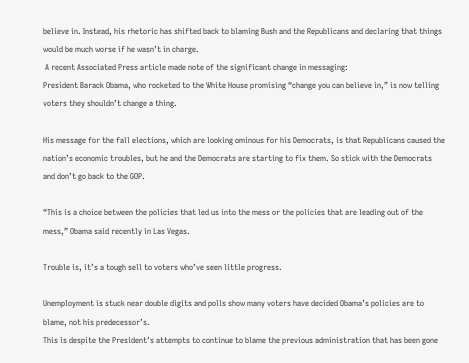believe in. Instead, his rhetoric has shifted back to blaming Bush and the Republicans and declaring that things would be much worse if he wasn’t in charge.
 A recent Associated Press article made note of the significant change in messaging:
President Barack Obama, who rocketed to the White House promising “change you can believe in,” is now telling voters they shouldn’t change a thing.

His message for the fall elections, which are looking ominous for his Democrats, is that Republicans caused the nation’s economic troubles, but he and the Democrats are starting to fix them. So stick with the Democrats and don’t go back to the GOP.

“This is a choice between the policies that led us into the mess or the policies that are leading out of the mess,” Obama said recently in Las Vegas.

Trouble is, it’s a tough sell to voters who’ve seen little progress.

Unemployment is stuck near double digits and polls show many voters have decided Obama’s policies are to blame, not his predecessor’s.
This is despite the President’s attempts to continue to blame the previous administration that has been gone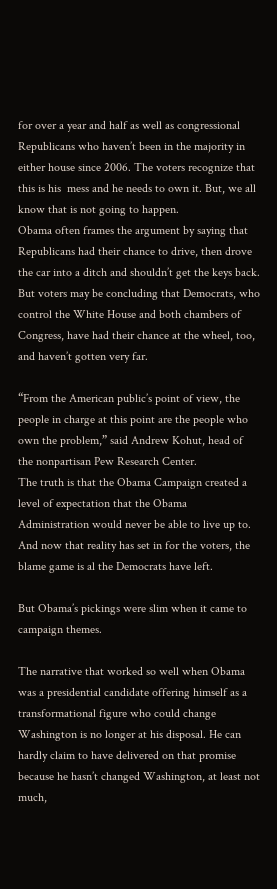for over a year and half as well as congressional Republicans who haven’t been in the majority in either house since 2006. The voters recognize that this is his  mess and he needs to own it. But, we all know that is not going to happen.
Obama often frames the argument by saying that Republicans had their chance to drive, then drove the car into a ditch and shouldn’t get the keys back. But voters may be concluding that Democrats, who control the White House and both chambers of Congress, have had their chance at the wheel, too, and haven’t gotten very far.

“From the American public’s point of view, the people in charge at this point are the people who own the problem,” said Andrew Kohut, head of the nonpartisan Pew Research Center.
The truth is that the Obama Campaign created a level of expectation that the Obama Administration would never be able to live up to. And now that reality has set in for the voters, the blame game is al the Democrats have left.

But Obama’s pickings were slim when it came to campaign themes.

The narrative that worked so well when Obama was a presidential candidate offering himself as a transformational figure who could change Washington is no longer at his disposal. He can hardly claim to have delivered on that promise because he hasn’t changed Washington, at least not much,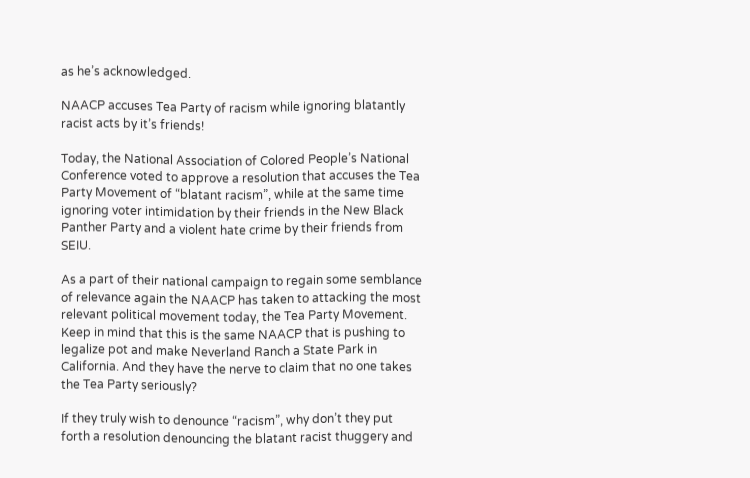as he’s acknowledged.

NAACP accuses Tea Party of racism while ignoring blatantly racist acts by it’s friends!

Today, the National Association of Colored People’s National Conference voted to approve a resolution that accuses the Tea Party Movement of “blatant racism”, while at the same time ignoring voter intimidation by their friends in the New Black Panther Party and a violent hate crime by their friends from SEIU.

As a part of their national campaign to regain some semblance of relevance again the NAACP has taken to attacking the most relevant political movement today, the Tea Party Movement. Keep in mind that this is the same NAACP that is pushing to legalize pot and make Neverland Ranch a State Park in California. And they have the nerve to claim that no one takes the Tea Party seriously?

If they truly wish to denounce “racism”, why don’t they put forth a resolution denouncing the blatant racist thuggery and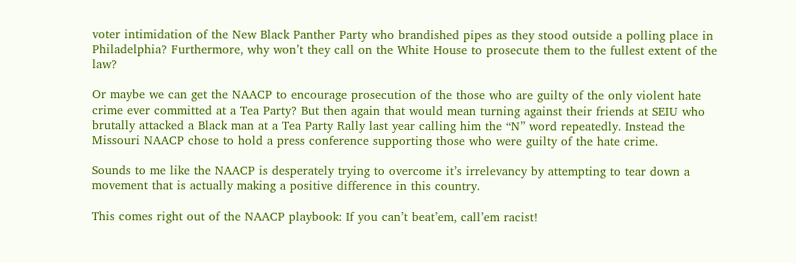voter intimidation of the New Black Panther Party who brandished pipes as they stood outside a polling place in Philadelphia? Furthermore, why won’t they call on the White House to prosecute them to the fullest extent of the law?

Or maybe we can get the NAACP to encourage prosecution of the those who are guilty of the only violent hate crime ever committed at a Tea Party? But then again that would mean turning against their friends at SEIU who brutally attacked a Black man at a Tea Party Rally last year calling him the “N” word repeatedly. Instead the Missouri NAACP chose to hold a press conference supporting those who were guilty of the hate crime.

Sounds to me like the NAACP is desperately trying to overcome it’s irrelevancy by attempting to tear down a movement that is actually making a positive difference in this country.

This comes right out of the NAACP playbook: If you can’t beat’em, call’em racist!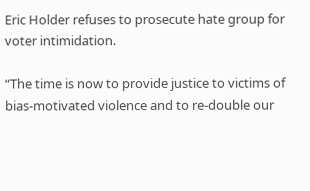Eric Holder refuses to prosecute hate group for voter intimidation.

“The time is now to provide justice to victims of bias-motivated violence and to re-double our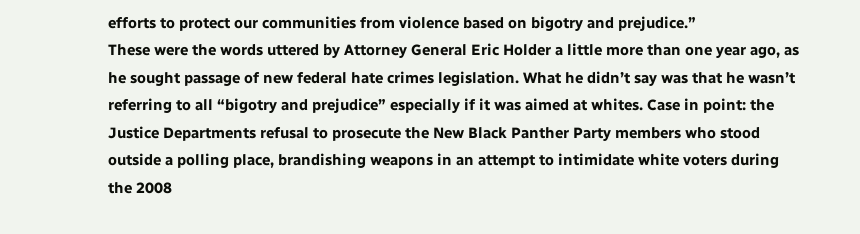efforts to protect our communities from violence based on bigotry and prejudice.”
These were the words uttered by Attorney General Eric Holder a little more than one year ago, as he sought passage of new federal hate crimes legislation. What he didn’t say was that he wasn’t referring to all “bigotry and prejudice” especially if it was aimed at whites. Case in point: the Justice Departments refusal to prosecute the New Black Panther Party members who stood outside a polling place, brandishing weapons in an attempt to intimidate white voters during the 2008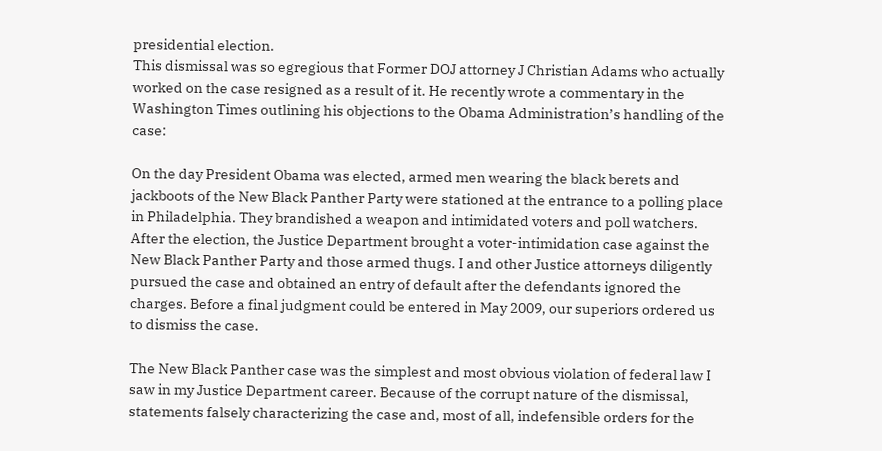presidential election.
This dismissal was so egregious that Former DOJ attorney J Christian Adams who actually worked on the case resigned as a result of it. He recently wrote a commentary in the Washington Times outlining his objections to the Obama Administration’s handling of the case:

On the day President Obama was elected, armed men wearing the black berets and jackboots of the New Black Panther Party were stationed at the entrance to a polling place in Philadelphia. They brandished a weapon and intimidated voters and poll watchers. After the election, the Justice Department brought a voter-intimidation case against the New Black Panther Party and those armed thugs. I and other Justice attorneys diligently pursued the case and obtained an entry of default after the defendants ignored the charges. Before a final judgment could be entered in May 2009, our superiors ordered us to dismiss the case.

The New Black Panther case was the simplest and most obvious violation of federal law I saw in my Justice Department career. Because of the corrupt nature of the dismissal, statements falsely characterizing the case and, most of all, indefensible orders for the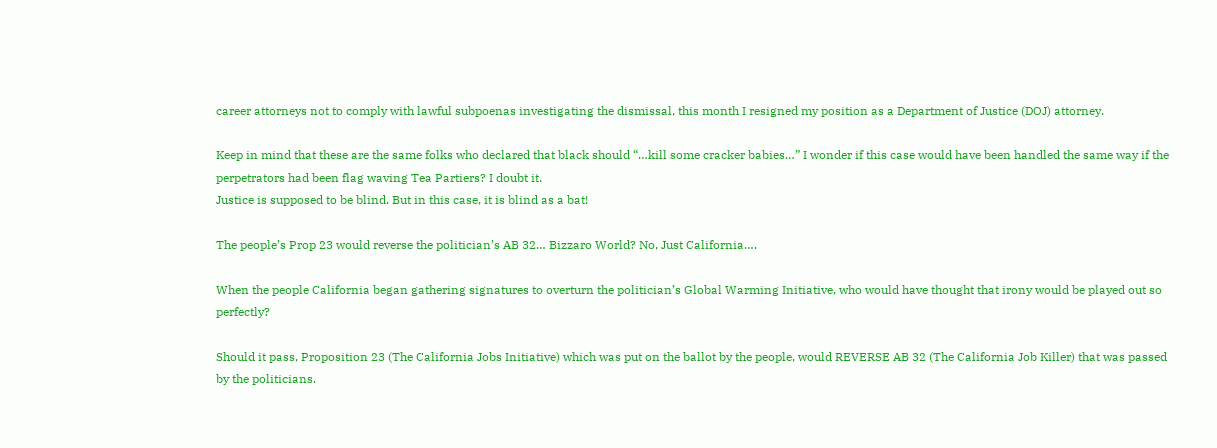career attorneys not to comply with lawful subpoenas investigating the dismissal, this month I resigned my position as a Department of Justice (DOJ) attorney.

Keep in mind that these are the same folks who declared that black should “…kill some cracker babies…” I wonder if this case would have been handled the same way if the perpetrators had been flag waving Tea Partiers? I doubt it.
Justice is supposed to be blind. But in this case, it is blind as a bat!

The people’s Prop 23 would reverse the politician’s AB 32… Bizzaro World? No, Just California….

When the people California began gathering signatures to overturn the politician’s Global Warming Initiative, who would have thought that irony would be played out so perfectly?

Should it pass, Proposition 23 (The California Jobs Initiative) which was put on the ballot by the people, would REVERSE AB 32 (The California Job Killer) that was passed by the politicians.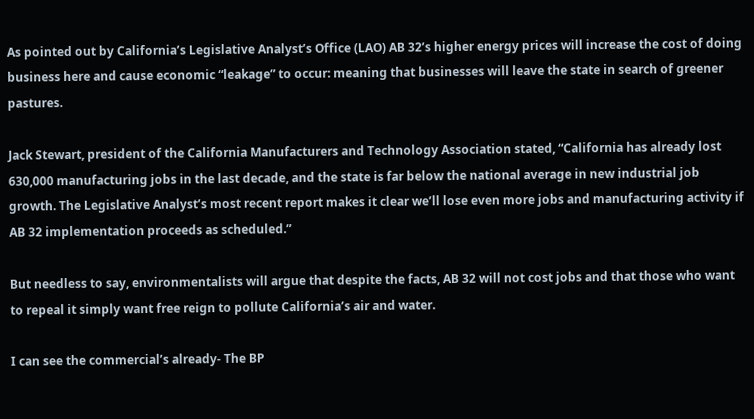As pointed out by California’s Legislative Analyst’s Office (LAO) AB 32’s higher energy prices will increase the cost of doing business here and cause economic “leakage” to occur: meaning that businesses will leave the state in search of greener pastures.

Jack Stewart, president of the California Manufacturers and Technology Association stated, “California has already lost 630,000 manufacturing jobs in the last decade, and the state is far below the national average in new industrial job growth. The Legislative Analyst’s most recent report makes it clear we’ll lose even more jobs and manufacturing activity if AB 32 implementation proceeds as scheduled.”

But needless to say, environmentalists will argue that despite the facts, AB 32 will not cost jobs and that those who want to repeal it simply want free reign to pollute California’s air and water.

I can see the commercial’s already- The BP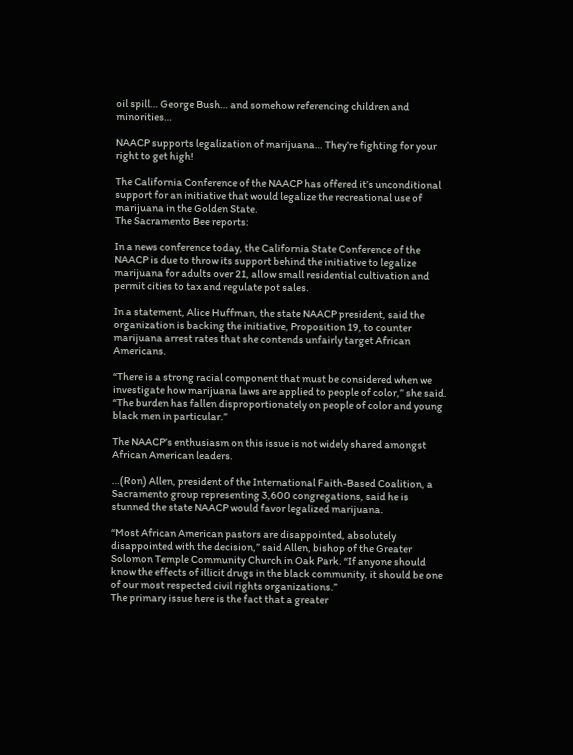oil spill… George Bush… and somehow referencing children and minorities…

NAACP supports legalization of marijuana… They’re fighting for your right to get high!

The California Conference of the NAACP has offered it’s unconditional support for an initiative that would legalize the recreational use of marijuana in the Golden State.
The Sacramento Bee reports:

In a news conference today, the California State Conference of the NAACP is due to throw its support behind the initiative to legalize marijuana for adults over 21, allow small residential cultivation and permit cities to tax and regulate pot sales.

In a statement, Alice Huffman, the state NAACP president, said the organization is backing the initiative, Proposition 19, to counter marijuana arrest rates that she contends unfairly target African Americans.

“There is a strong racial component that must be considered when we investigate how marijuana laws are applied to people of color,” she said. “The burden has fallen disproportionately on people of color and young black men in particular.”

The NAACP’s enthusiasm on this issue is not widely shared amongst African American leaders.

…(Ron) Allen, president of the International Faith-Based Coalition, a Sacramento group representing 3,600 congregations, said he is stunned the state NAACP would favor legalized marijuana.

“Most African American pastors are disappointed, absolutely disappointed with the decision,” said Allen, bishop of the Greater Solomon Temple Community Church in Oak Park. “If anyone should know the effects of illicit drugs in the black community, it should be one of our most respected civil rights organizations.”
The primary issue here is the fact that a greater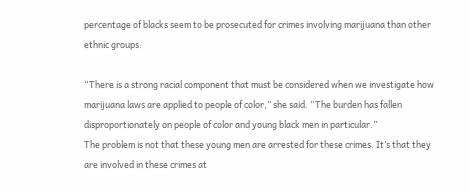percentage of blacks seem to be prosecuted for crimes involving marijuana than other ethnic groups.

“There is a strong racial component that must be considered when we investigate how marijuana laws are applied to people of color,” she said. “The burden has fallen disproportionately on people of color and young black men in particular.”
The problem is not that these young men are arrested for these crimes. It’s that they are involved in these crimes at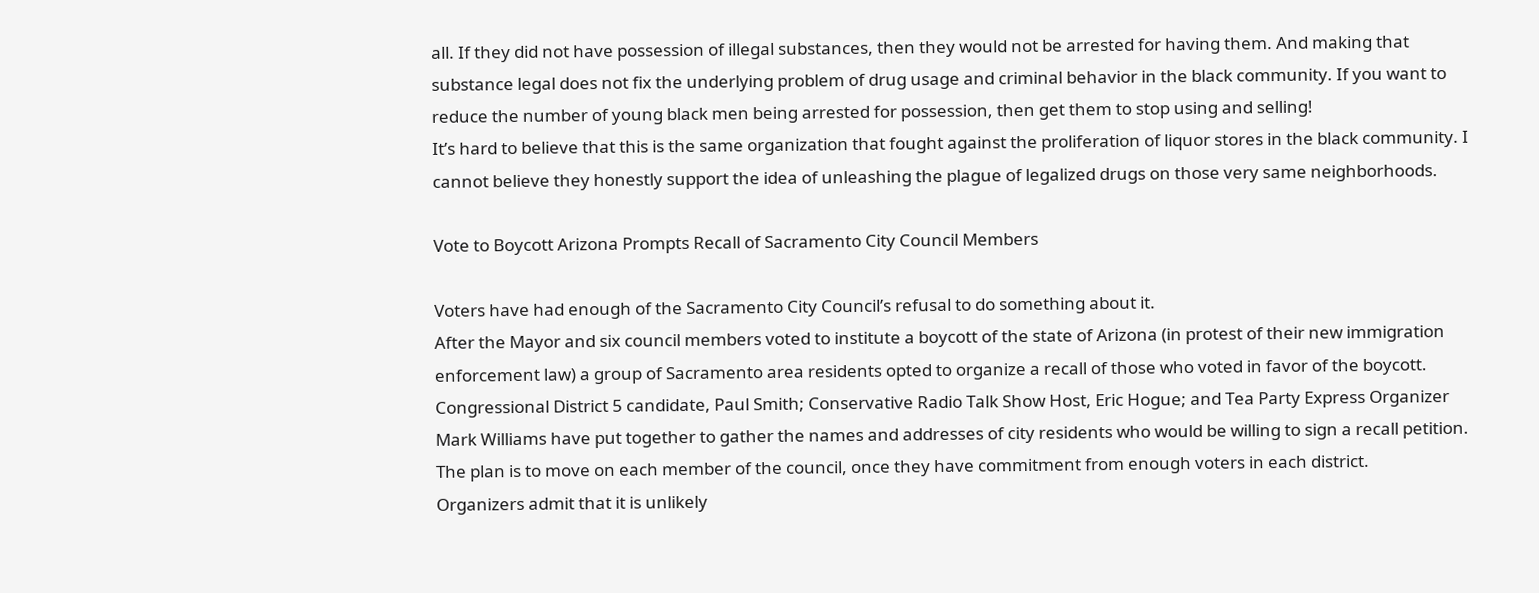all. If they did not have possession of illegal substances, then they would not be arrested for having them. And making that substance legal does not fix the underlying problem of drug usage and criminal behavior in the black community. If you want to reduce the number of young black men being arrested for possession, then get them to stop using and selling!
It’s hard to believe that this is the same organization that fought against the proliferation of liquor stores in the black community. I cannot believe they honestly support the idea of unleashing the plague of legalized drugs on those very same neighborhoods.

Vote to Boycott Arizona Prompts Recall of Sacramento City Council Members

Voters have had enough of the Sacramento City Council’s refusal to do something about it.
After the Mayor and six council members voted to institute a boycott of the state of Arizona (in protest of their new immigration enforcement law) a group of Sacramento area residents opted to organize a recall of those who voted in favor of the boycott.
Congressional District 5 candidate, Paul Smith; Conservative Radio Talk Show Host, Eric Hogue; and Tea Party Express Organizer Mark Williams have put together to gather the names and addresses of city residents who would be willing to sign a recall petition. The plan is to move on each member of the council, once they have commitment from enough voters in each district.
Organizers admit that it is unlikely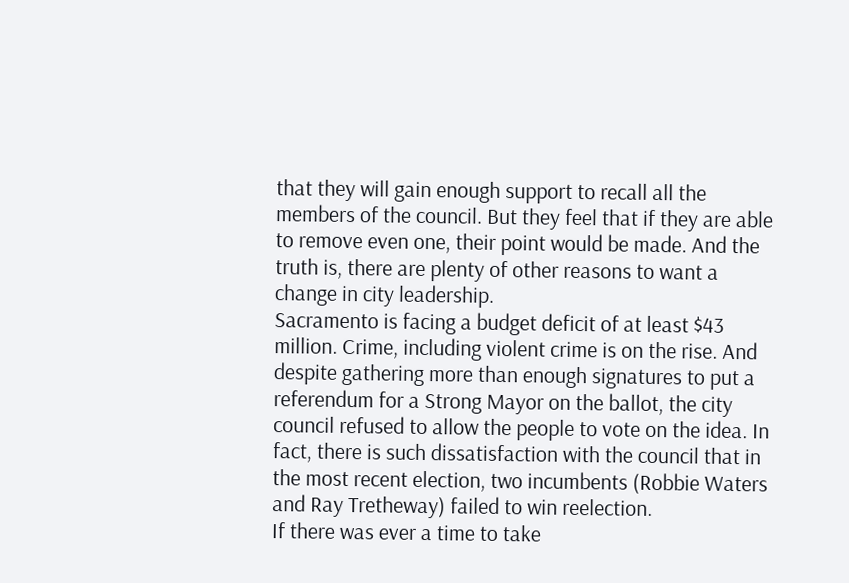that they will gain enough support to recall all the members of the council. But they feel that if they are able to remove even one, their point would be made. And the truth is, there are plenty of other reasons to want a change in city leadership.
Sacramento is facing a budget deficit of at least $43 million. Crime, including violent crime is on the rise. And despite gathering more than enough signatures to put a referendum for a Strong Mayor on the ballot, the city council refused to allow the people to vote on the idea. In fact, there is such dissatisfaction with the council that in the most recent election, two incumbents (Robbie Waters and Ray Tretheway) failed to win reelection.
If there was ever a time to take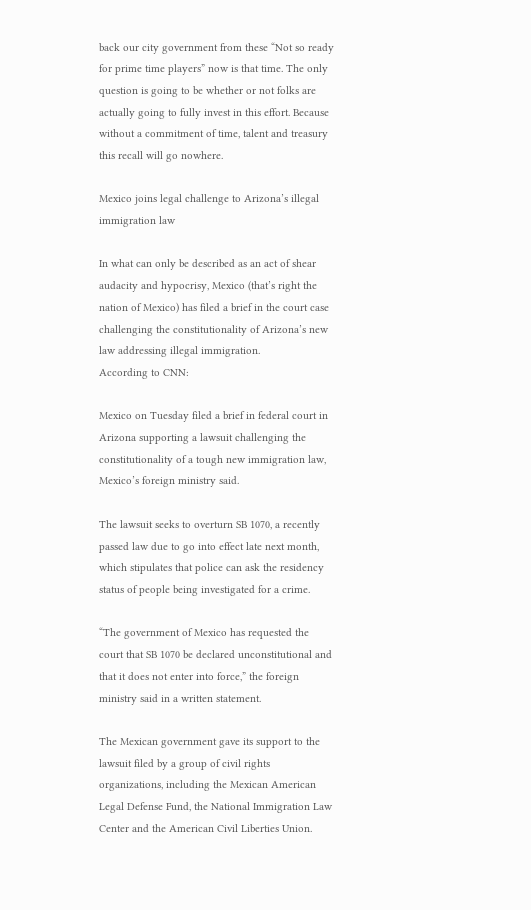back our city government from these “Not so ready for prime time players” now is that time. The only question is going to be whether or not folks are actually going to fully invest in this effort. Because without a commitment of time, talent and treasury this recall will go nowhere.

Mexico joins legal challenge to Arizona’s illegal immigration law

In what can only be described as an act of shear audacity and hypocrisy, Mexico (that’s right the nation of Mexico) has filed a brief in the court case challenging the constitutionality of Arizona’s new law addressing illegal immigration.
According to CNN:

Mexico on Tuesday filed a brief in federal court in Arizona supporting a lawsuit challenging the constitutionality of a tough new immigration law, Mexico’s foreign ministry said.

The lawsuit seeks to overturn SB 1070, a recently passed law due to go into effect late next month, which stipulates that police can ask the residency status of people being investigated for a crime.

“The government of Mexico has requested the court that SB 1070 be declared unconstitutional and that it does not enter into force,” the foreign ministry said in a written statement.

The Mexican government gave its support to the lawsuit filed by a group of civil rights organizations, including the Mexican American Legal Defense Fund, the National Immigration Law Center and the American Civil Liberties Union.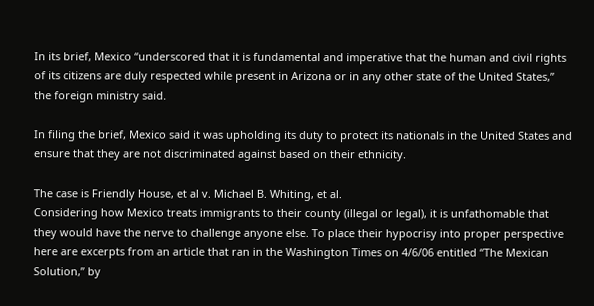In its brief, Mexico “underscored that it is fundamental and imperative that the human and civil rights of its citizens are duly respected while present in Arizona or in any other state of the United States,” the foreign ministry said.

In filing the brief, Mexico said it was upholding its duty to protect its nationals in the United States and ensure that they are not discriminated against based on their ethnicity.

The case is Friendly House, et al v. Michael B. Whiting, et al.
Considering how Mexico treats immigrants to their county (illegal or legal), it is unfathomable that they would have the nerve to challenge anyone else. To place their hypocrisy into proper perspective here are excerpts from an article that ran in the Washington Times on 4/6/06 entitled “The Mexican Solution,” by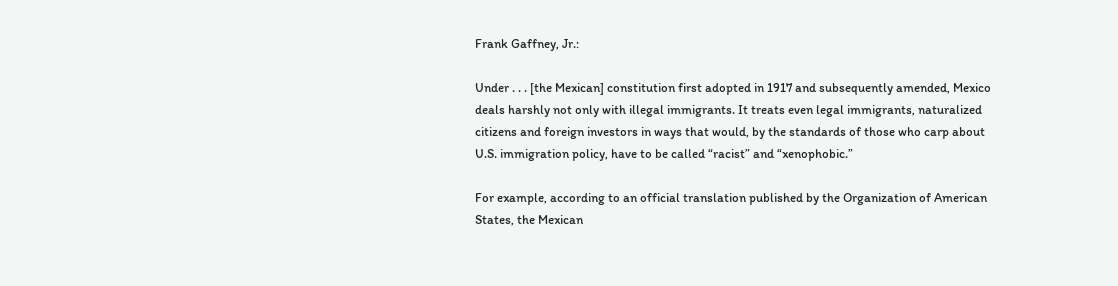Frank Gaffney, Jr.:

Under . . . [the Mexican] constitution first adopted in 1917 and subsequently amended, Mexico deals harshly not only with illegal immigrants. It treats even legal immigrants, naturalized citizens and foreign investors in ways that would, by the standards of those who carp about U.S. immigration policy, have to be called “racist” and “xenophobic.”

For example, according to an official translation published by the Organization of American States, the Mexican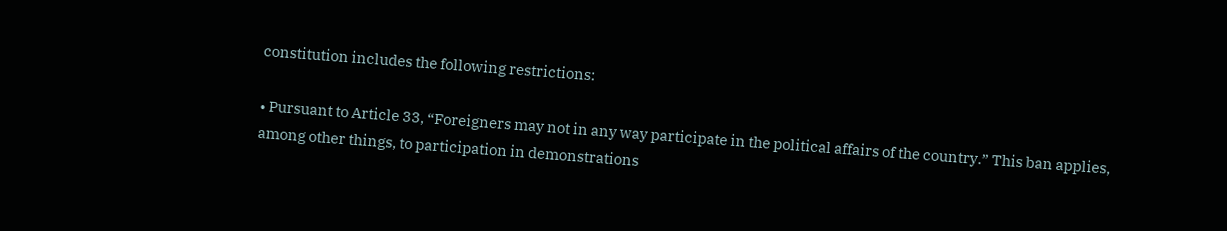constitution includes the following restrictions:

• Pursuant to Article 33, “Foreigners may not in any way participate in the political affairs of the country.” This ban applies, among other things, to participation in demonstrations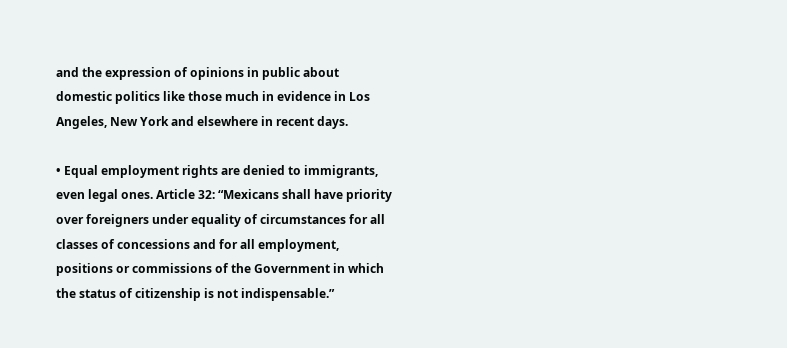and the expression of opinions in public about domestic politics like those much in evidence in Los Angeles, New York and elsewhere in recent days.

• Equal employment rights are denied to immigrants, even legal ones. Article 32: “Mexicans shall have priority over foreigners under equality of circumstances for all classes of concessions and for all employment, positions or commissions of the Government in which the status of citizenship is not indispensable.”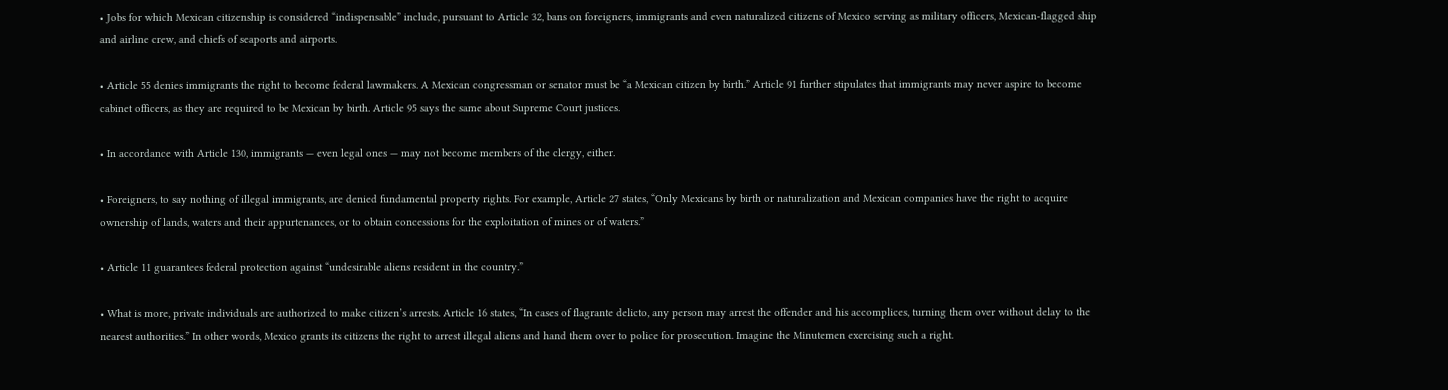• Jobs for which Mexican citizenship is considered “indispensable” include, pursuant to Article 32, bans on foreigners, immigrants and even naturalized citizens of Mexico serving as military officers, Mexican-flagged ship and airline crew, and chiefs of seaports and airports.

• Article 55 denies immigrants the right to become federal lawmakers. A Mexican congressman or senator must be “a Mexican citizen by birth.” Article 91 further stipulates that immigrants may never aspire to become cabinet officers, as they are required to be Mexican by birth. Article 95 says the same about Supreme Court justices.

• In accordance with Article 130, immigrants — even legal ones — may not become members of the clergy, either.

• Foreigners, to say nothing of illegal immigrants, are denied fundamental property rights. For example, Article 27 states, “Only Mexicans by birth or naturalization and Mexican companies have the right to acquire ownership of lands, waters and their appurtenances, or to obtain concessions for the exploitation of mines or of waters.”

• Article 11 guarantees federal protection against “undesirable aliens resident in the country.”

• What is more, private individuals are authorized to make citizen’s arrests. Article 16 states, “In cases of flagrante delicto, any person may arrest the offender and his accomplices, turning them over without delay to the nearest authorities.” In other words, Mexico grants its citizens the right to arrest illegal aliens and hand them over to police for prosecution. Imagine the Minutemen exercising such a right.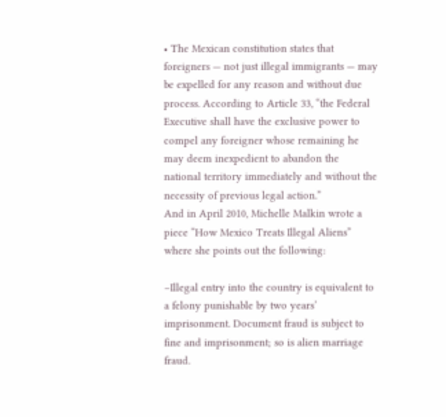• The Mexican constitution states that foreigners — not just illegal immigrants — may be expelled for any reason and without due process. According to Article 33, “the Federal Executive shall have the exclusive power to compel any foreigner whose remaining he may deem inexpedient to abandon the national territory immediately and without the necessity of previous legal action.”
And in April 2010, Michelle Malkin wrote a piece “How Mexico Treats Illegal Aliens” where she points out the following:

–Illegal entry into the country is equivalent to a felony punishable by two years’ imprisonment. Document fraud is subject to fine and imprisonment; so is alien marriage fraud.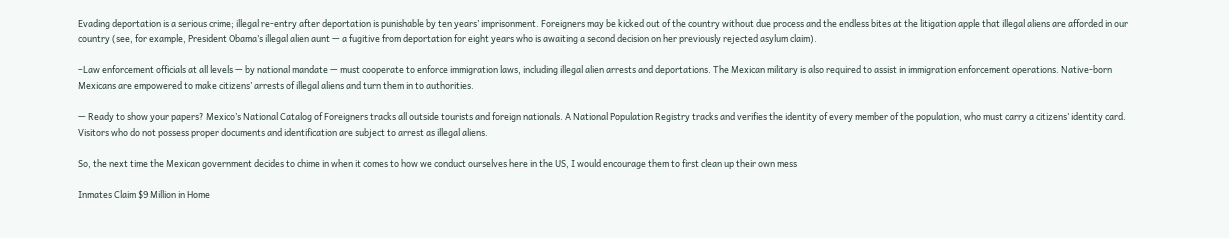Evading deportation is a serious crime; illegal re-entry after deportation is punishable by ten years’ imprisonment. Foreigners may be kicked out of the country without due process and the endless bites at the litigation apple that illegal aliens are afforded in our country (see, for example, President Obama’s illegal alien aunt — a fugitive from deportation for eight years who is awaiting a second decision on her previously rejected asylum claim).

–Law enforcement officials at all levels — by national mandate — must cooperate to enforce immigration laws, including illegal alien arrests and deportations. The Mexican military is also required to assist in immigration enforcement operations. Native-born Mexicans are empowered to make citizens’ arrests of illegal aliens and turn them in to authorities.

— Ready to show your papers? Mexico’s National Catalog of Foreigners tracks all outside tourists and foreign nationals. A National Population Registry tracks and verifies the identity of every member of the population, who must carry a citizens’ identity card. Visitors who do not possess proper documents and identification are subject to arrest as illegal aliens.

So, the next time the Mexican government decides to chime in when it comes to how we conduct ourselves here in the US, I would encourage them to first clean up their own mess

Inmates Claim $9 Million in Home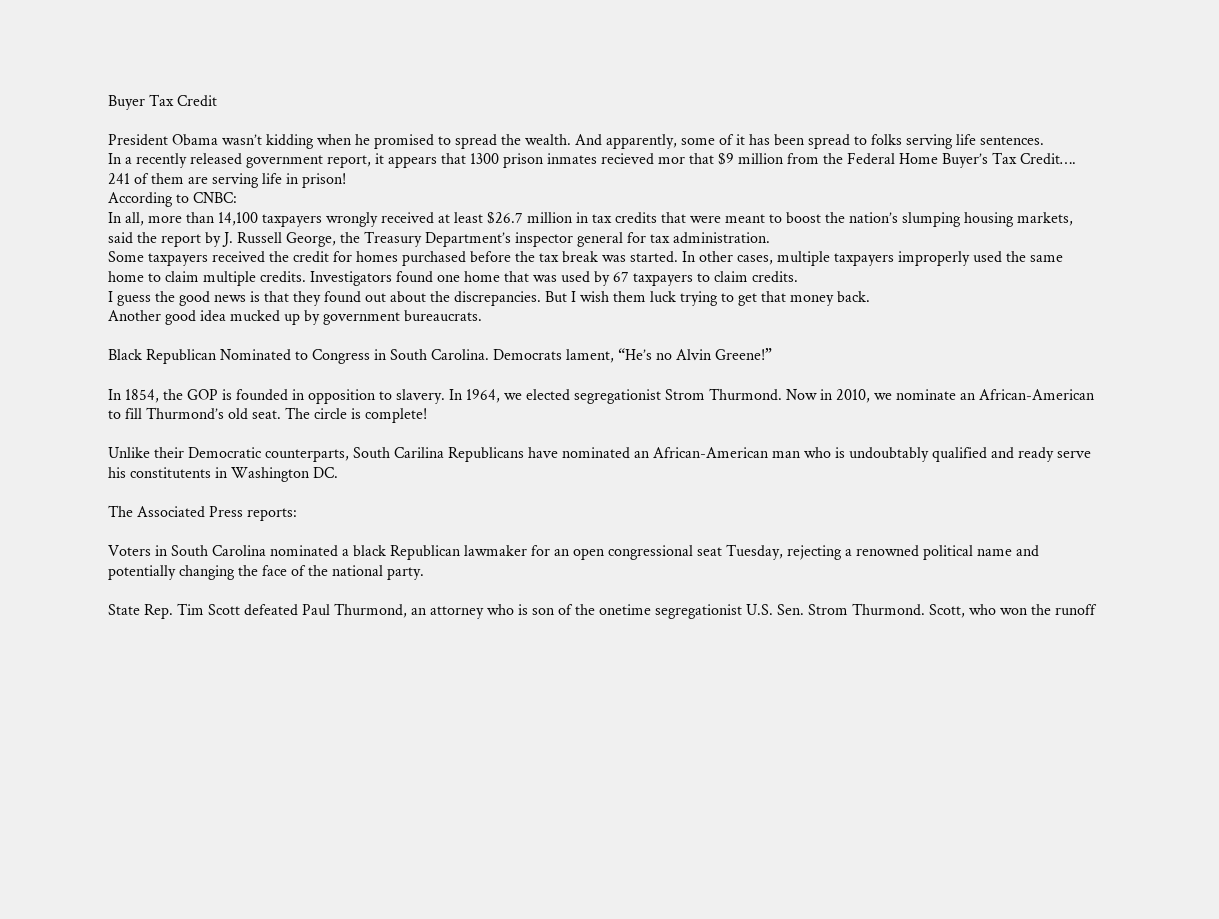Buyer Tax Credit

President Obama wasn’t kidding when he promised to spread the wealth. And apparently, some of it has been spread to folks serving life sentences.
In a recently released government report, it appears that 1300 prison inmates recieved mor that $9 million from the Federal Home Buyer’s Tax Credit…. 241 of them are serving life in prison!
According to CNBC:
In all, more than 14,100 taxpayers wrongly received at least $26.7 million in tax credits that were meant to boost the nation’s slumping housing markets, said the report by J. Russell George, the Treasury Department’s inspector general for tax administration.
Some taxpayers received the credit for homes purchased before the tax break was started. In other cases, multiple taxpayers improperly used the same home to claim multiple credits. Investigators found one home that was used by 67 taxpayers to claim credits.
I guess the good news is that they found out about the discrepancies. But I wish them luck trying to get that money back.
Another good idea mucked up by government bureaucrats.

Black Republican Nominated to Congress in South Carolina. Democrats lament, “He’s no Alvin Greene!”

In 1854, the GOP is founded in opposition to slavery. In 1964, we elected segregationist Strom Thurmond. Now in 2010, we nominate an African-American to fill Thurmond’s old seat. The circle is complete!

Unlike their Democratic counterparts, South Carilina Republicans have nominated an African-American man who is undoubtably qualified and ready serve his constitutents in Washington DC.

The Associated Press reports:

Voters in South Carolina nominated a black Republican lawmaker for an open congressional seat Tuesday, rejecting a renowned political name and potentially changing the face of the national party.

State Rep. Tim Scott defeated Paul Thurmond, an attorney who is son of the onetime segregationist U.S. Sen. Strom Thurmond. Scott, who won the runoff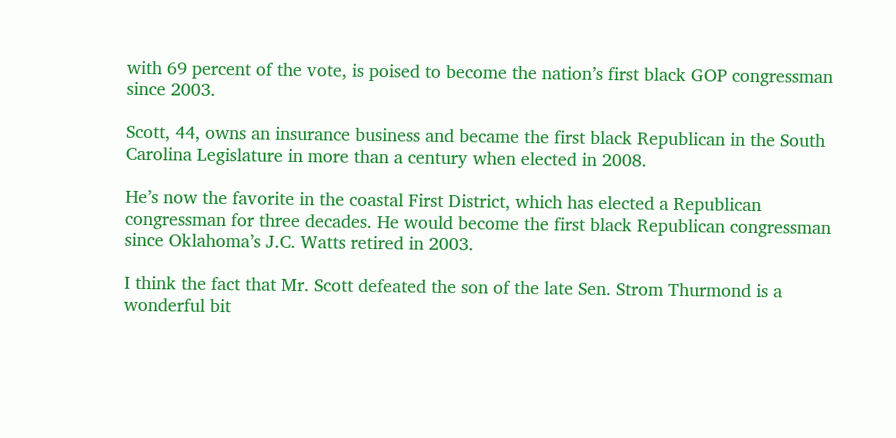with 69 percent of the vote, is poised to become the nation’s first black GOP congressman since 2003.

Scott, 44, owns an insurance business and became the first black Republican in the South Carolina Legislature in more than a century when elected in 2008.

He’s now the favorite in the coastal First District, which has elected a Republican congressman for three decades. He would become the first black Republican congressman since Oklahoma’s J.C. Watts retired in 2003.

I think the fact that Mr. Scott defeated the son of the late Sen. Strom Thurmond is a wonderful bit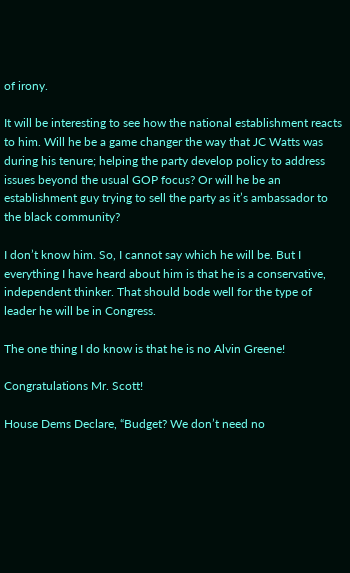of irony.

It will be interesting to see how the national establishment reacts to him. Will he be a game changer the way that JC Watts was during his tenure; helping the party develop policy to address issues beyond the usual GOP focus? Or will he be an establishment guy trying to sell the party as it’s ambassador to the black community?

I don’t know him. So, I cannot say which he will be. But I everything I have heard about him is that he is a conservative, independent thinker. That should bode well for the type of leader he will be in Congress.

The one thing I do know is that he is no Alvin Greene!

Congratulations Mr. Scott!

House Dems Declare, “Budget? We don’t need no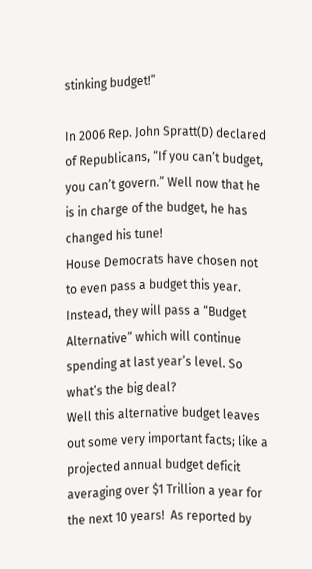stinking budget!”

In 2006 Rep. John Spratt(D) declared of Republicans, “If you can’t budget, you can’t govern.” Well now that he is in charge of the budget, he has changed his tune!
House Democrats have chosen not to even pass a budget this year. Instead, they will pass a “Budget Alternative” which will continue spending at last year’s level. So what’s the big deal?
Well this alternative budget leaves out some very important facts; like a projected annual budget deficit averaging over $1 Trillion a year for the next 10 years!  As reported by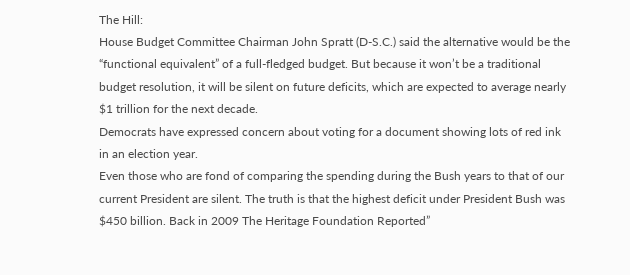The Hill:
House Budget Committee Chairman John Spratt (D-S.C.) said the alternative would be the “functional equivalent” of a full-fledged budget. But because it won’t be a traditional budget resolution, it will be silent on future deficits, which are expected to average nearly $1 trillion for the next decade.
Democrats have expressed concern about voting for a document showing lots of red ink in an election year.
Even those who are fond of comparing the spending during the Bush years to that of our current President are silent. The truth is that the highest deficit under President Bush was $450 billion. Back in 2009 The Heritage Foundation Reported”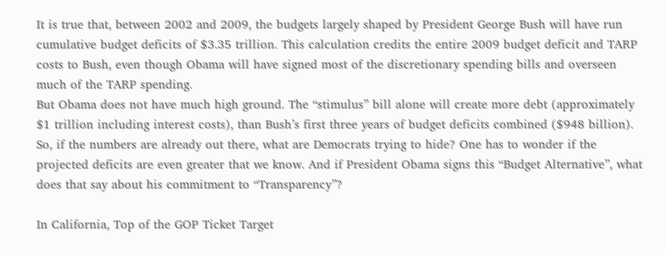It is true that, between 2002 and 2009, the budgets largely shaped by President George Bush will have run cumulative budget deficits of $3.35 trillion. This calculation credits the entire 2009 budget deficit and TARP costs to Bush, even though Obama will have signed most of the discretionary spending bills and overseen much of the TARP spending.
But Obama does not have much high ground. The “stimulus” bill alone will create more debt (approximately $1 trillion including interest costs), than Bush’s first three years of budget deficits combined ($948 billion).
So, if the numbers are already out there, what are Democrats trying to hide? One has to wonder if the projected deficits are even greater that we know. And if President Obama signs this “Budget Alternative”, what does that say about his commitment to “Transparency”?

In California, Top of the GOP Ticket Target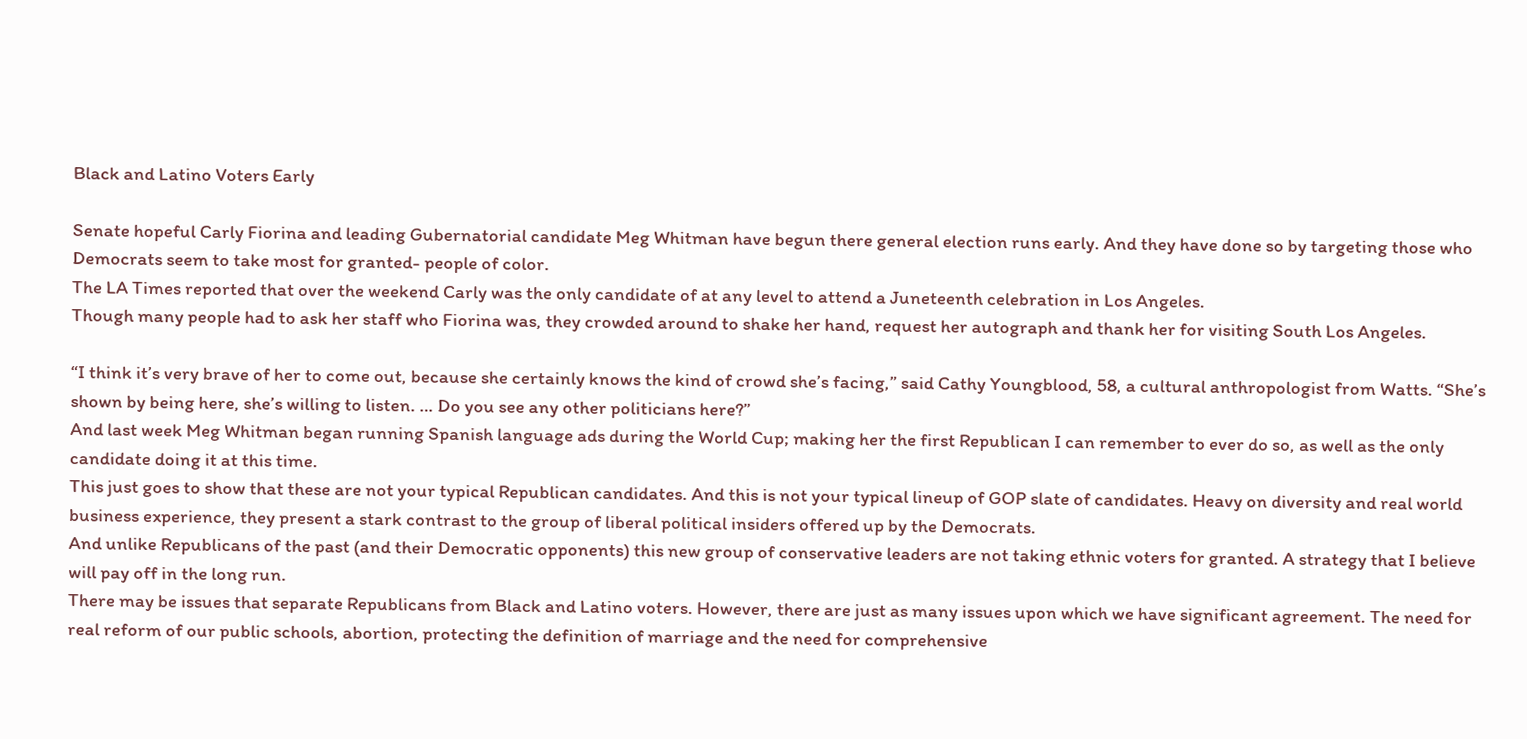Black and Latino Voters Early

Senate hopeful Carly Fiorina and leading Gubernatorial candidate Meg Whitman have begun there general election runs early. And they have done so by targeting those who Democrats seem to take most for granted- people of color.
The LA Times reported that over the weekend Carly was the only candidate of at any level to attend a Juneteenth celebration in Los Angeles.
Though many people had to ask her staff who Fiorina was, they crowded around to shake her hand, request her autograph and thank her for visiting South Los Angeles.

“I think it’s very brave of her to come out, because she certainly knows the kind of crowd she’s facing,” said Cathy Youngblood, 58, a cultural anthropologist from Watts. “She’s shown by being here, she’s willing to listen. … Do you see any other politicians here?”
And last week Meg Whitman began running Spanish language ads during the World Cup; making her the first Republican I can remember to ever do so, as well as the only candidate doing it at this time.
This just goes to show that these are not your typical Republican candidates. And this is not your typical lineup of GOP slate of candidates. Heavy on diversity and real world business experience, they present a stark contrast to the group of liberal political insiders offered up by the Democrats.
And unlike Republicans of the past (and their Democratic opponents) this new group of conservative leaders are not taking ethnic voters for granted. A strategy that I believe will pay off in the long run.
There may be issues that separate Republicans from Black and Latino voters. However, there are just as many issues upon which we have significant agreement. The need for real reform of our public schools, abortion, protecting the definition of marriage and the need for comprehensive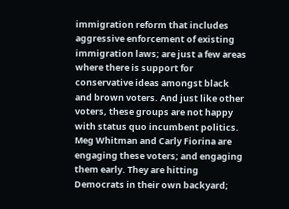immigration reform that includes aggressive enforcement of existing immigration laws; are just a few areas where there is support for conservative ideas amongst black and brown voters. And just like other voters, these groups are not happy with status quo incumbent politics.
Meg Whitman and Carly Fiorina are engaging these voters; and engaging them early. They are hitting Democrats in their own backyard;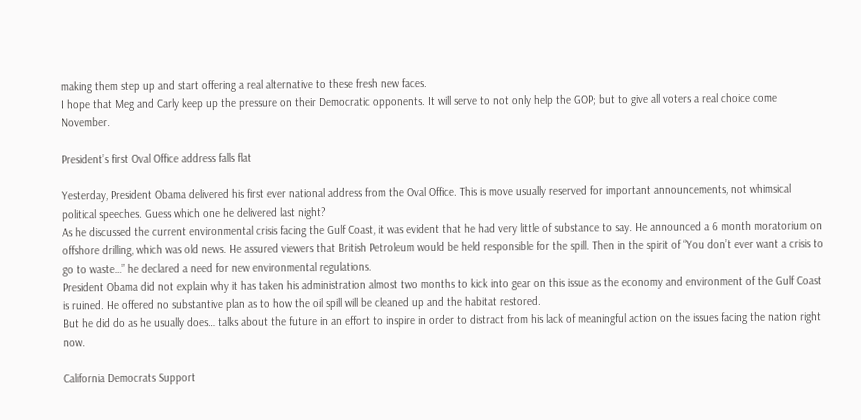making them step up and start offering a real alternative to these fresh new faces.
I hope that Meg and Carly keep up the pressure on their Democratic opponents. It will serve to not only help the GOP; but to give all voters a real choice come November.

President’s first Oval Office address falls flat

Yesterday, President Obama delivered his first ever national address from the Oval Office. This is move usually reserved for important announcements, not whimsical political speeches. Guess which one he delivered last night?
As he discussed the current environmental crisis facing the Gulf Coast, it was evident that he had very little of substance to say. He announced a 6 month moratorium on offshore drilling, which was old news. He assured viewers that British Petroleum would be held responsible for the spill. Then in the spirit of “You don’t ever want a crisis to go to waste…” he declared a need for new environmental regulations.
President Obama did not explain why it has taken his administration almost two months to kick into gear on this issue as the economy and environment of the Gulf Coast is ruined. He offered no substantive plan as to how the oil spill will be cleaned up and the habitat restored.
But he did do as he usually does… talks about the future in an effort to inspire in order to distract from his lack of meaningful action on the issues facing the nation right now.

California Democrats Support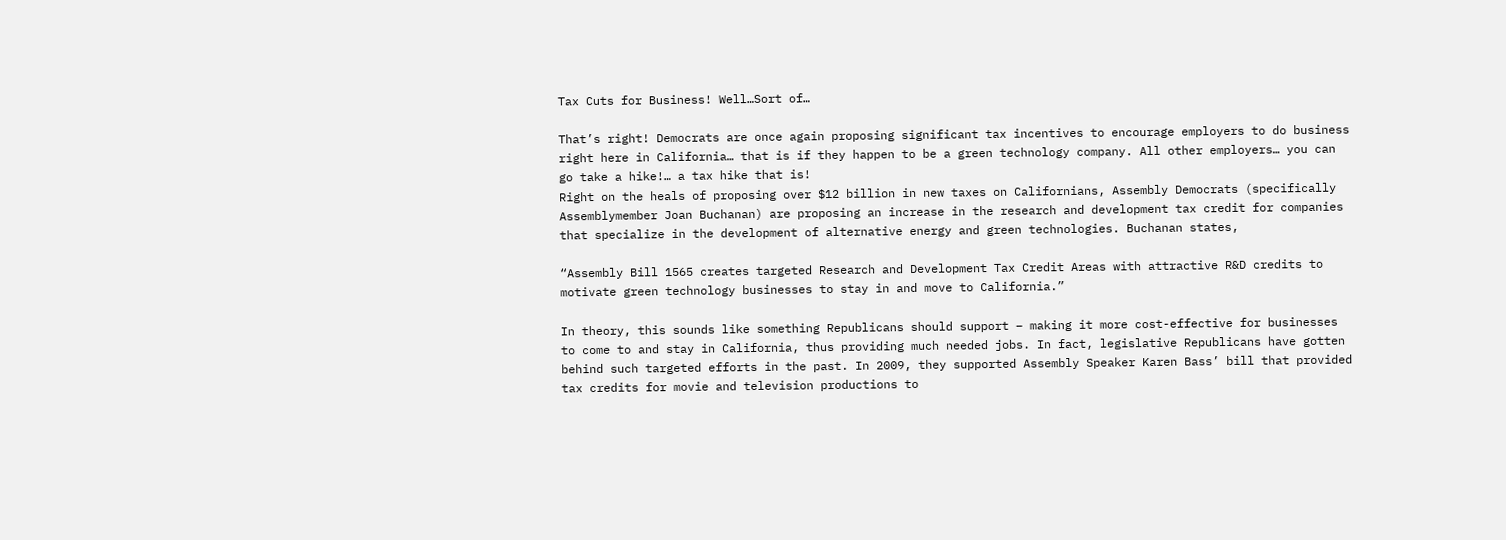Tax Cuts for Business! Well…Sort of…

That’s right! Democrats are once again proposing significant tax incentives to encourage employers to do business right here in California… that is if they happen to be a green technology company. All other employers… you can go take a hike!… a tax hike that is!
Right on the heals of proposing over $12 billion in new taxes on Californians, Assembly Democrats (specifically Assemblymember Joan Buchanan) are proposing an increase in the research and development tax credit for companies that specialize in the development of alternative energy and green technologies. Buchanan states,

“Assembly Bill 1565 creates targeted Research and Development Tax Credit Areas with attractive R&D credits to motivate green technology businesses to stay in and move to California.”

In theory, this sounds like something Republicans should support – making it more cost-effective for businesses to come to and stay in California, thus providing much needed jobs. In fact, legislative Republicans have gotten behind such targeted efforts in the past. In 2009, they supported Assembly Speaker Karen Bass’ bill that provided tax credits for movie and television productions to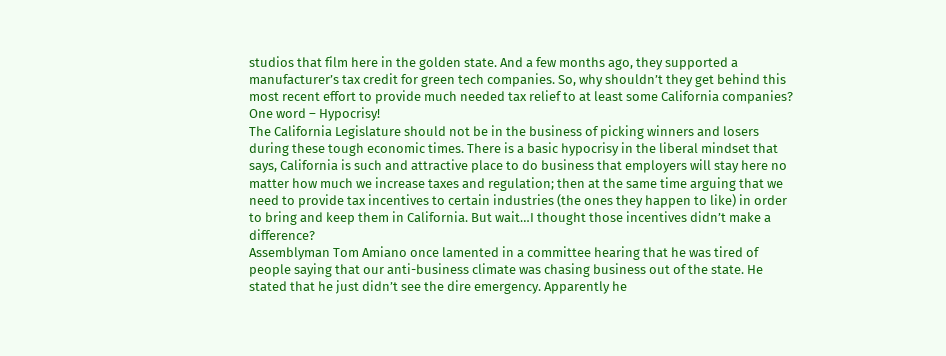studios that film here in the golden state. And a few months ago, they supported a manufacturer’s tax credit for green tech companies. So, why shouldn’t they get behind this most recent effort to provide much needed tax relief to at least some California companies? One word – Hypocrisy!
The California Legislature should not be in the business of picking winners and losers during these tough economic times. There is a basic hypocrisy in the liberal mindset that says, California is such and attractive place to do business that employers will stay here no matter how much we increase taxes and regulation; then at the same time arguing that we need to provide tax incentives to certain industries (the ones they happen to like) in order to bring and keep them in California. But wait…I thought those incentives didn’t make a difference?
Assemblyman Tom Amiano once lamented in a committee hearing that he was tired of people saying that our anti-business climate was chasing business out of the state. He stated that he just didn’t see the dire emergency. Apparently he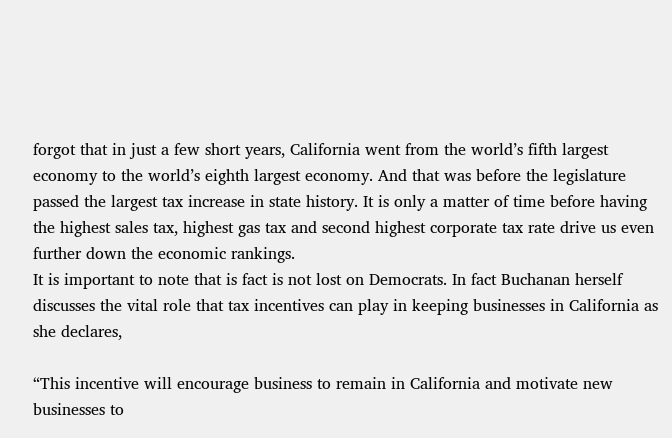forgot that in just a few short years, California went from the world’s fifth largest economy to the world’s eighth largest economy. And that was before the legislature passed the largest tax increase in state history. It is only a matter of time before having the highest sales tax, highest gas tax and second highest corporate tax rate drive us even further down the economic rankings.
It is important to note that is fact is not lost on Democrats. In fact Buchanan herself discusses the vital role that tax incentives can play in keeping businesses in California as she declares,

“This incentive will encourage business to remain in California and motivate new businesses to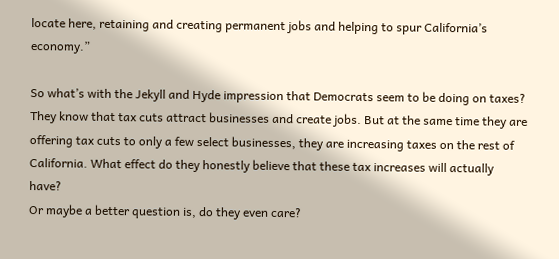locate here, retaining and creating permanent jobs and helping to spur California’s economy.”

So what’s with the Jekyll and Hyde impression that Democrats seem to be doing on taxes? They know that tax cuts attract businesses and create jobs. But at the same time they are offering tax cuts to only a few select businesses, they are increasing taxes on the rest of California. What effect do they honestly believe that these tax increases will actually have?
Or maybe a better question is, do they even care?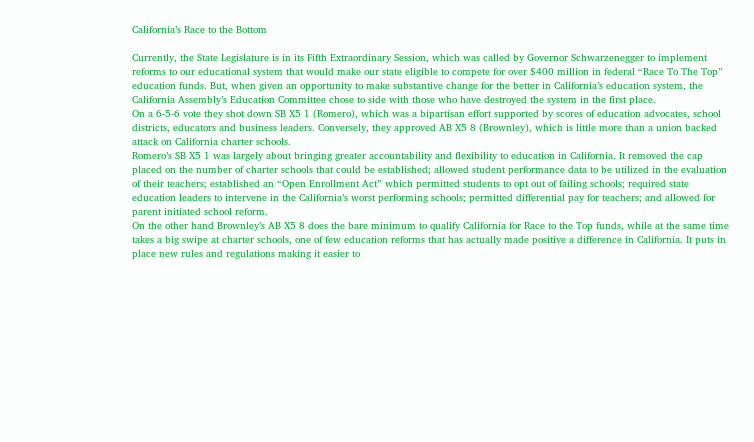California’s Race to the Bottom

Currently, the State Legislature is in its Fifth Extraordinary Session, which was called by Governor Schwarzenegger to implement reforms to our educational system that would make our state eligible to compete for over $400 million in federal “Race To The Top” education funds. But, when given an opportunity to make substantive change for the better in California’s education system, the California Assembly’s Education Committee chose to side with those who have destroyed the system in the first place.
On a 6-5-6 vote they shot down SB X5 1 (Romero), which was a bipartisan effort supported by scores of education advocates, school districts, educators and business leaders. Conversely, they approved AB X5 8 (Brownley), which is little more than a union backed attack on California charter schools.
Romero’s SB X5 1 was largely about bringing greater accountability and flexibility to education in California. It removed the cap placed on the number of charter schools that could be established; allowed student performance data to be utilized in the evaluation of their teachers; established an “Open Enrollment Act” which permitted students to opt out of failing schools; required state education leaders to intervene in the California’s worst performing schools; permitted differential pay for teachers; and allowed for parent initiated school reform.
On the other hand Brownley’s AB X5 8 does the bare minimum to qualify California for Race to the Top funds, while at the same time takes a big swipe at charter schools, one of few education reforms that has actually made positive a difference in California. It puts in place new rules and regulations making it easier to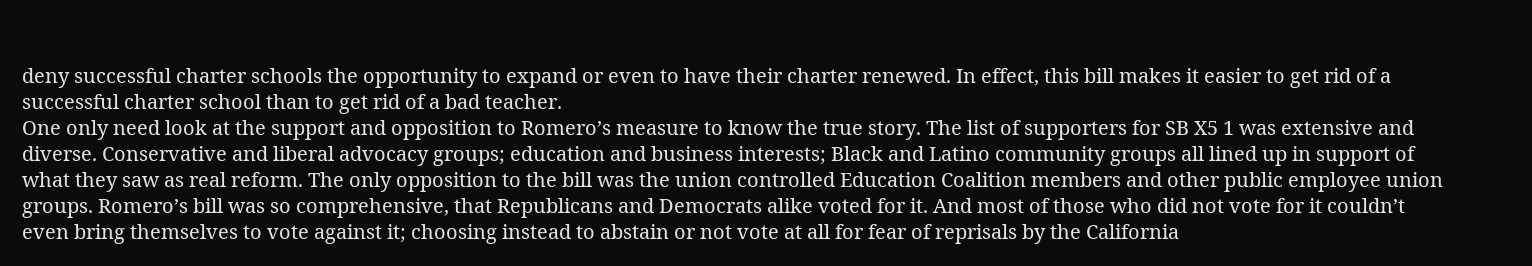deny successful charter schools the opportunity to expand or even to have their charter renewed. In effect, this bill makes it easier to get rid of a successful charter school than to get rid of a bad teacher.
One only need look at the support and opposition to Romero’s measure to know the true story. The list of supporters for SB X5 1 was extensive and diverse. Conservative and liberal advocacy groups; education and business interests; Black and Latino community groups all lined up in support of what they saw as real reform. The only opposition to the bill was the union controlled Education Coalition members and other public employee union groups. Romero’s bill was so comprehensive, that Republicans and Democrats alike voted for it. And most of those who did not vote for it couldn’t even bring themselves to vote against it; choosing instead to abstain or not vote at all for fear of reprisals by the California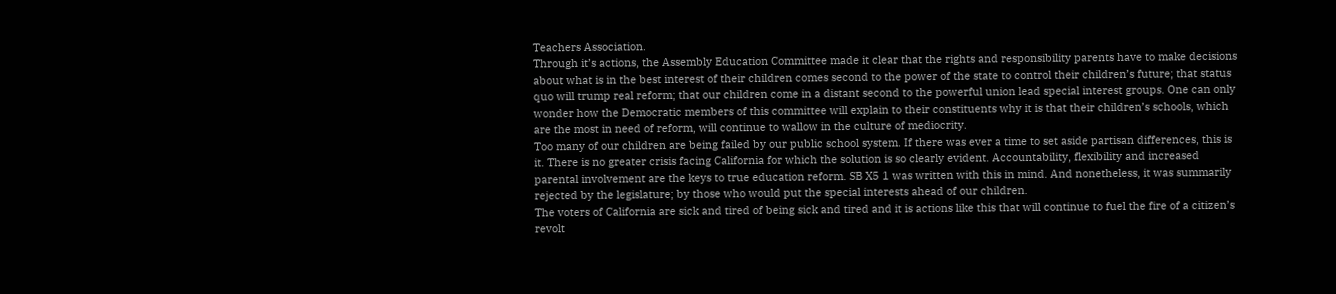Teachers Association.
Through it’s actions, the Assembly Education Committee made it clear that the rights and responsibility parents have to make decisions about what is in the best interest of their children comes second to the power of the state to control their children’s future; that status quo will trump real reform; that our children come in a distant second to the powerful union lead special interest groups. One can only wonder how the Democratic members of this committee will explain to their constituents why it is that their children’s schools, which are the most in need of reform, will continue to wallow in the culture of mediocrity.
Too many of our children are being failed by our public school system. If there was ever a time to set aside partisan differences, this is it. There is no greater crisis facing California for which the solution is so clearly evident. Accountability, flexibility and increased parental involvement are the keys to true education reform. SB X5 1 was written with this in mind. And nonetheless, it was summarily rejected by the legislature; by those who would put the special interests ahead of our children.
The voters of California are sick and tired of being sick and tired and it is actions like this that will continue to fuel the fire of a citizen’s revolt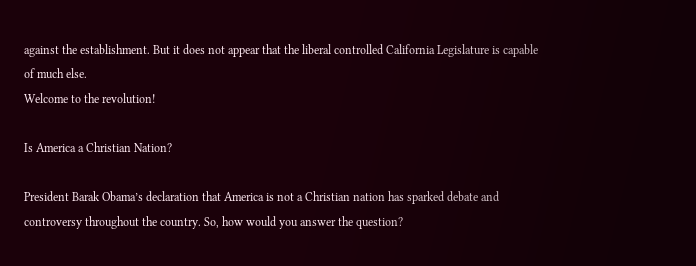against the establishment. But it does not appear that the liberal controlled California Legislature is capable of much else.
Welcome to the revolution!

Is America a Christian Nation?

President Barak Obama’s declaration that America is not a Christian nation has sparked debate and controversy throughout the country. So, how would you answer the question?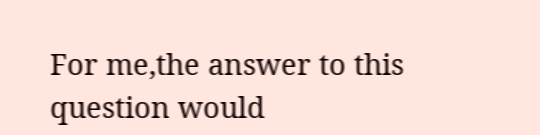For me,the answer to this question would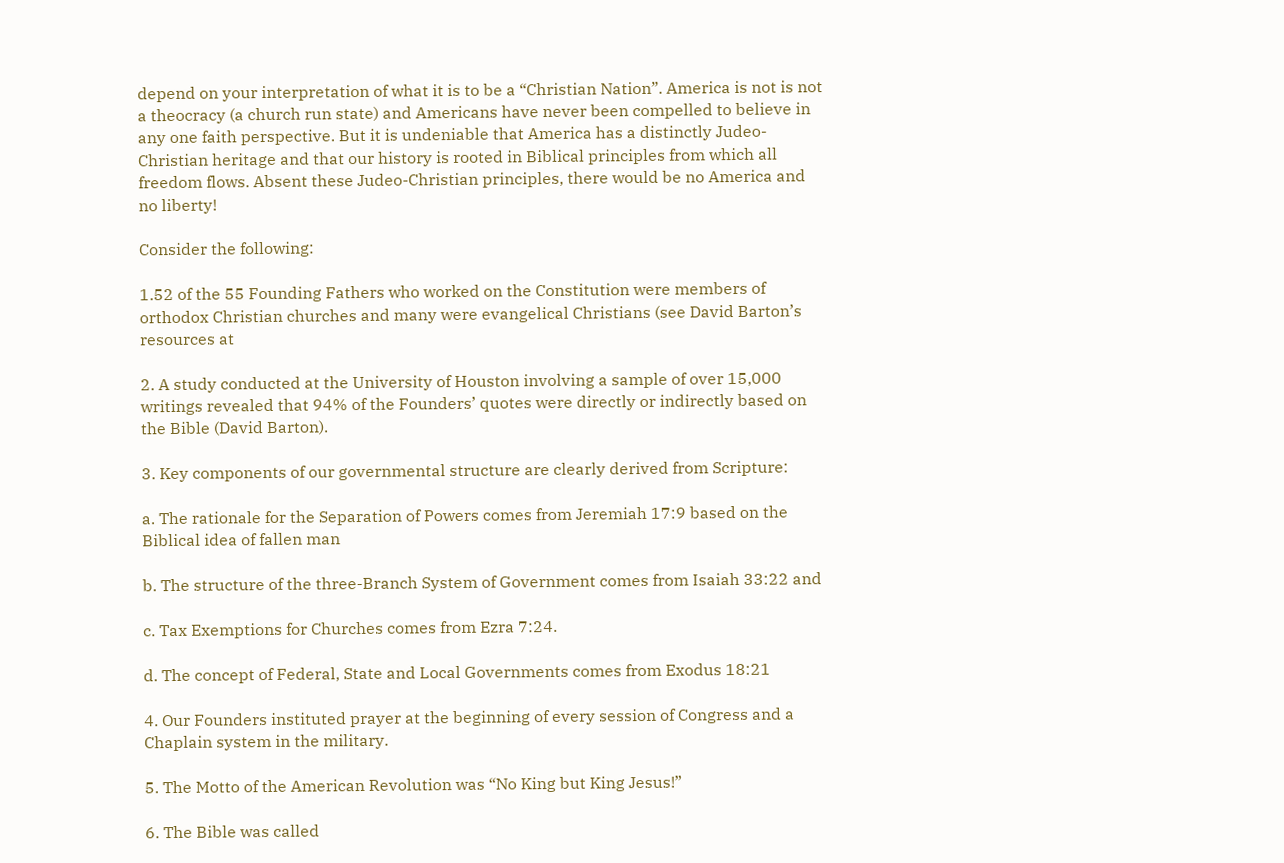depend on your interpretation of what it is to be a “Christian Nation”. America is not is not a theocracy (a church run state) and Americans have never been compelled to believe in any one faith perspective. But it is undeniable that America has a distinctly Judeo-Christian heritage and that our history is rooted in Biblical principles from which all freedom flows. Absent these Judeo-Christian principles, there would be no America and no liberty!

Consider the following:

1.52 of the 55 Founding Fathers who worked on the Constitution were members of orthodox Christian churches and many were evangelical Christians (see David Barton’s resources at

2. A study conducted at the University of Houston involving a sample of over 15,000 writings revealed that 94% of the Founders’ quotes were directly or indirectly based on the Bible (David Barton).

3. Key components of our governmental structure are clearly derived from Scripture:

a. The rationale for the Separation of Powers comes from Jeremiah 17:9 based on the Biblical idea of fallen man

b. The structure of the three-Branch System of Government comes from Isaiah 33:22 and

c. Tax Exemptions for Churches comes from Ezra 7:24.

d. The concept of Federal, State and Local Governments comes from Exodus 18:21

4. Our Founders instituted prayer at the beginning of every session of Congress and a Chaplain system in the military.

5. The Motto of the American Revolution was “No King but King Jesus!”

6. The Bible was called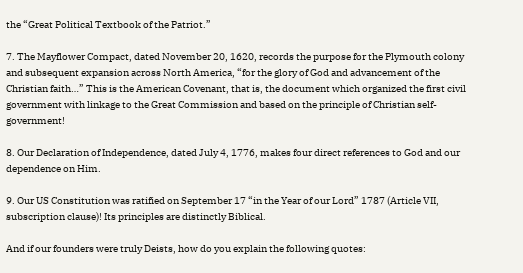the “Great Political Textbook of the Patriot.”

7. The Mayflower Compact, dated November 20, 1620, records the purpose for the Plymouth colony and subsequent expansion across North America, “for the glory of God and advancement of the Christian faith…” This is the American Covenant, that is, the document which organized the first civil government with linkage to the Great Commission and based on the principle of Christian self-government!

8. Our Declaration of Independence, dated July 4, 1776, makes four direct references to God and our dependence on Him.

9. Our US Constitution was ratified on September 17 “in the Year of our Lord” 1787 (Article VII, subscription clause)! Its principles are distinctly Biblical.

And if our founders were truly Deists, how do you explain the following quotes: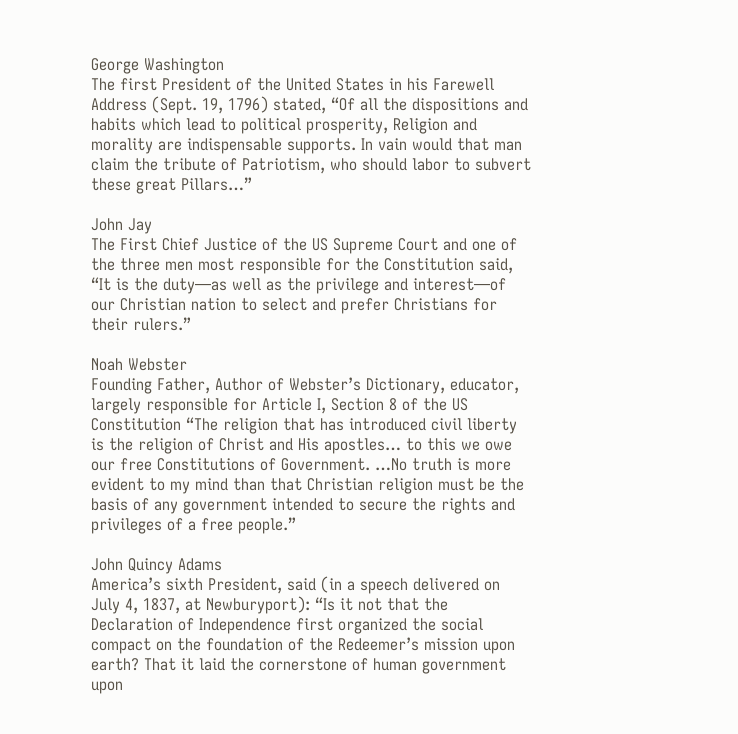George Washington
The first President of the United States in his Farewell Address (Sept. 19, 1796) stated, “Of all the dispositions and habits which lead to political prosperity, Religion and morality are indispensable supports. In vain would that man claim the tribute of Patriotism, who should labor to subvert these great Pillars…”

John Jay
The First Chief Justice of the US Supreme Court and one of the three men most responsible for the Constitution said, “It is the duty—as well as the privilege and interest—of our Christian nation to select and prefer Christians for their rulers.”

Noah Webster
Founding Father, Author of Webster’s Dictionary, educator, largely responsible for Article I, Section 8 of the US Constitution “The religion that has introduced civil liberty is the religion of Christ and His apostles… to this we owe our free Constitutions of Government. …No truth is more evident to my mind than that Christian religion must be the basis of any government intended to secure the rights and privileges of a free people.”

John Quincy Adams
America’s sixth President, said (in a speech delivered on July 4, 1837, at Newburyport): “Is it not that the Declaration of Independence first organized the social compact on the foundation of the Redeemer’s mission upon earth? That it laid the cornerstone of human government upon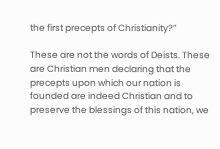the first precepts of Christianity?”

These are not the words of Deists. These are Christian men declaring that the precepts upon which our nation is founded are indeed Christian and to preserve the blessings of this nation, we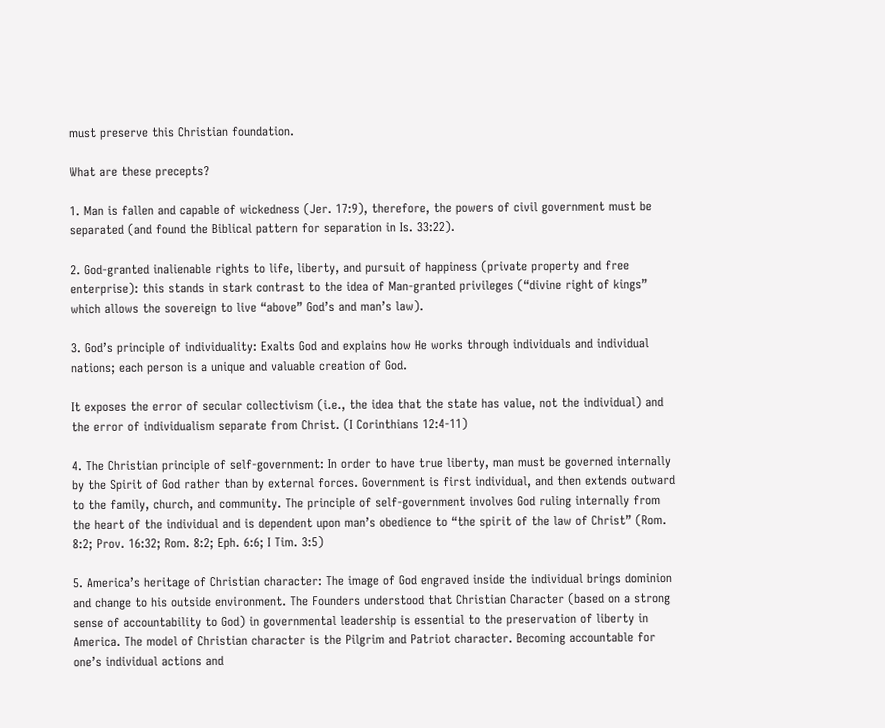must preserve this Christian foundation.

What are these precepts?

1. Man is fallen and capable of wickedness (Jer. 17:9), therefore, the powers of civil government must be separated (and found the Biblical pattern for separation in Is. 33:22).

2. God-granted inalienable rights to life, liberty, and pursuit of happiness (private property and free enterprise): this stands in stark contrast to the idea of Man-granted privileges (“divine right of kings” which allows the sovereign to live “above” God’s and man’s law).

3. God’s principle of individuality: Exalts God and explains how He works through individuals and individual nations; each person is a unique and valuable creation of God.

It exposes the error of secular collectivism (i.e., the idea that the state has value, not the individual) and the error of individualism separate from Christ. (I Corinthians 12:4-11)

4. The Christian principle of self-government: In order to have true liberty, man must be governed internally by the Spirit of God rather than by external forces. Government is first individual, and then extends outward to the family, church, and community. The principle of self-government involves God ruling internally from the heart of the individual and is dependent upon man’s obedience to “the spirit of the law of Christ” (Rom. 8:2; Prov. 16:32; Rom. 8:2; Eph. 6:6; I Tim. 3:5)

5. America’s heritage of Christian character: The image of God engraved inside the individual brings dominion and change to his outside environment. The Founders understood that Christian Character (based on a strong sense of accountability to God) in governmental leadership is essential to the preservation of liberty in America. The model of Christian character is the Pilgrim and Patriot character. Becoming accountable for one’s individual actions and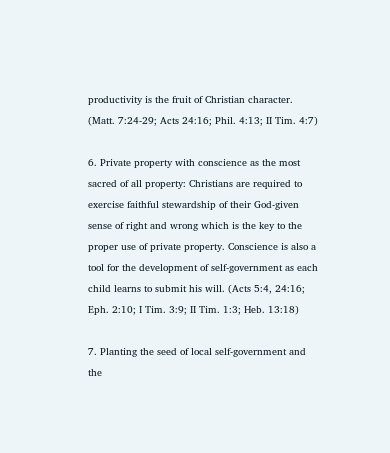productivity is the fruit of Christian character. (Matt. 7:24-29; Acts 24:16; Phil. 4:13; II Tim. 4:7)

6. Private property with conscience as the most sacred of all property: Christians are required to exercise faithful stewardship of their God-given sense of right and wrong which is the key to the proper use of private property. Conscience is also a tool for the development of self-government as each child learns to submit his will. (Acts 5:4, 24:16; Eph. 2:10; I Tim. 3:9; II Tim. 1:3; Heb. 13:18)

7. Planting the seed of local self-government and the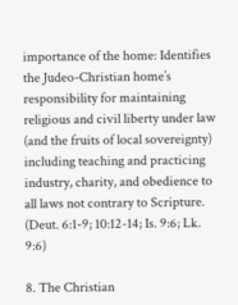importance of the home: Identifies the Judeo-Christian home’s responsibility for maintaining religious and civil liberty under law (and the fruits of local sovereignty) including teaching and practicing industry, charity, and obedience to all laws not contrary to Scripture. (Deut. 6:1-9; 10:12-14; Is. 9:6; Lk. 9:6)

8. The Christian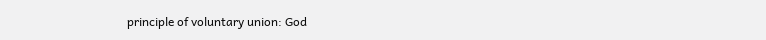principle of voluntary union: God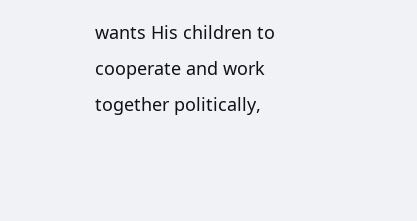wants His children to cooperate and work together politically,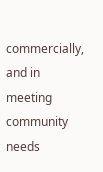commercially, and in meeting community needs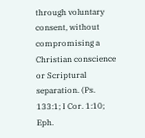through voluntary consent, without compromising a Christian conscience or Scriptural separation. (Ps. 133:1; I Cor. 1:10; Eph.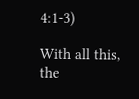4:1-3)

With all this, the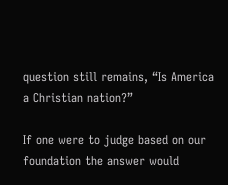question still remains, “Is America a Christian nation?”

If one were to judge based on our foundation the answer would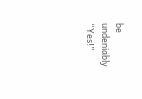be undeniably “Yes!”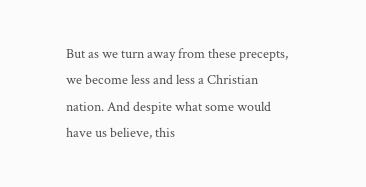But as we turn away from these precepts, we become less and less a Christian nation. And despite what some would have us believe, this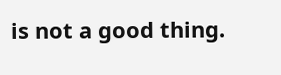is not a good thing.